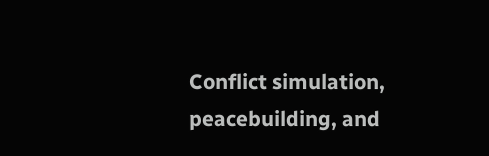Conflict simulation, peacebuilding, and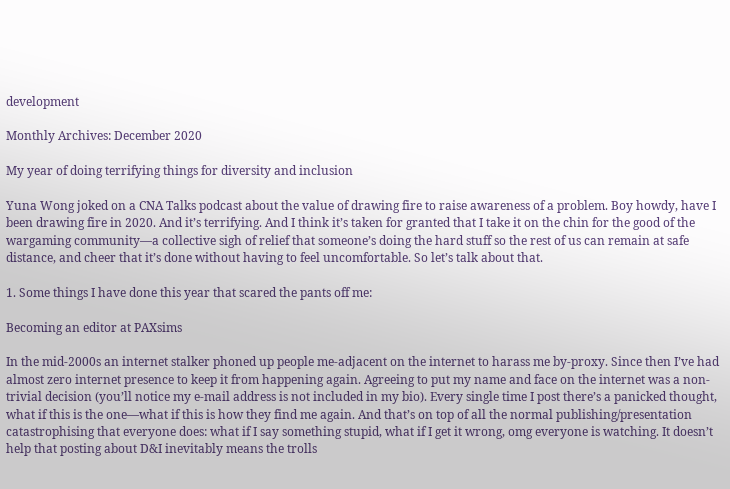development

Monthly Archives: December 2020

My year of doing terrifying things for diversity and inclusion

Yuna Wong joked on a CNA Talks podcast about the value of drawing fire to raise awareness of a problem. Boy howdy, have I been drawing fire in 2020. And it’s terrifying. And I think it’s taken for granted that I take it on the chin for the good of the wargaming community—a collective sigh of relief that someone’s doing the hard stuff so the rest of us can remain at safe distance, and cheer that it’s done without having to feel uncomfortable. So let’s talk about that.

1. Some things I have done this year that scared the pants off me:

Becoming an editor at PAXsims

In the mid-2000s an internet stalker phoned up people me-adjacent on the internet to harass me by-proxy. Since then I’ve had almost zero internet presence to keep it from happening again. Agreeing to put my name and face on the internet was a non-trivial decision (you’ll notice my e-mail address is not included in my bio). Every single time I post there’s a panicked thought, what if this is the one—what if this is how they find me again. And that’s on top of all the normal publishing/presentation catastrophising that everyone does: what if I say something stupid, what if I get it wrong, omg everyone is watching. It doesn’t help that posting about D&I inevitably means the trolls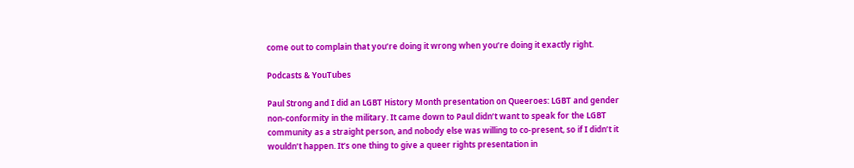come out to complain that you’re doing it wrong when you’re doing it exactly right.

Podcasts & YouTubes

Paul Strong and I did an LGBT History Month presentation on Queeroes: LGBT and gender non-conformity in the military. It came down to Paul didn’t want to speak for the LGBT community as a straight person, and nobody else was willing to co-present, so if I didn’t it wouldn’t happen. It’s one thing to give a queer rights presentation in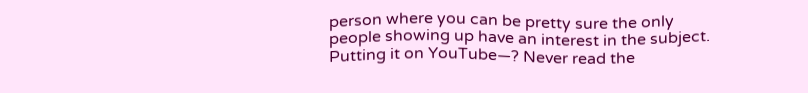person where you can be pretty sure the only people showing up have an interest in the subject. Putting it on YouTube—? Never read the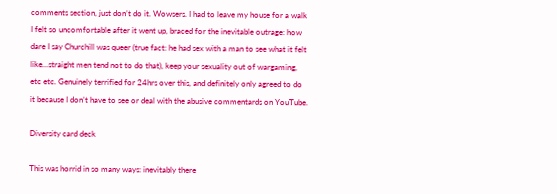comments section, just don’t do it. Wowsers. I had to leave my house for a walk I felt so uncomfortable after it went up, braced for the inevitable outrage: how dare I say Churchill was queer (true fact: he had sex with a man to see what it felt like…straight men tend not to do that), keep your sexuality out of wargaming, etc etc. Genuinely terrified for 24hrs over this, and definitely only agreed to do it because I don’t have to see or deal with the abusive commentards on YouTube.

Diversity card deck

This was horrid in so many ways: inevitably there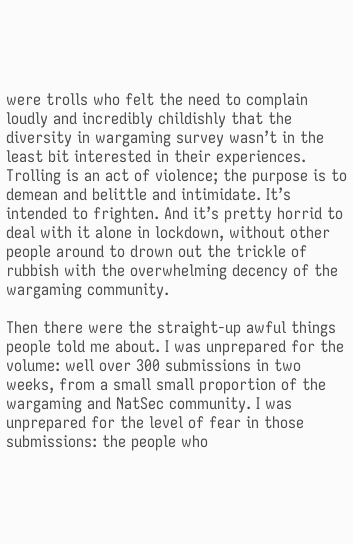were trolls who felt the need to complain loudly and incredibly childishly that the diversity in wargaming survey wasn’t in the least bit interested in their experiences. Trolling is an act of violence; the purpose is to demean and belittle and intimidate. It’s intended to frighten. And it’s pretty horrid to deal with it alone in lockdown, without other people around to drown out the trickle of rubbish with the overwhelming decency of the wargaming community.

Then there were the straight-up awful things people told me about. I was unprepared for the volume: well over 300 submissions in two weeks, from a small small proportion of the wargaming and NatSec community. I was unprepared for the level of fear in those submissions: the people who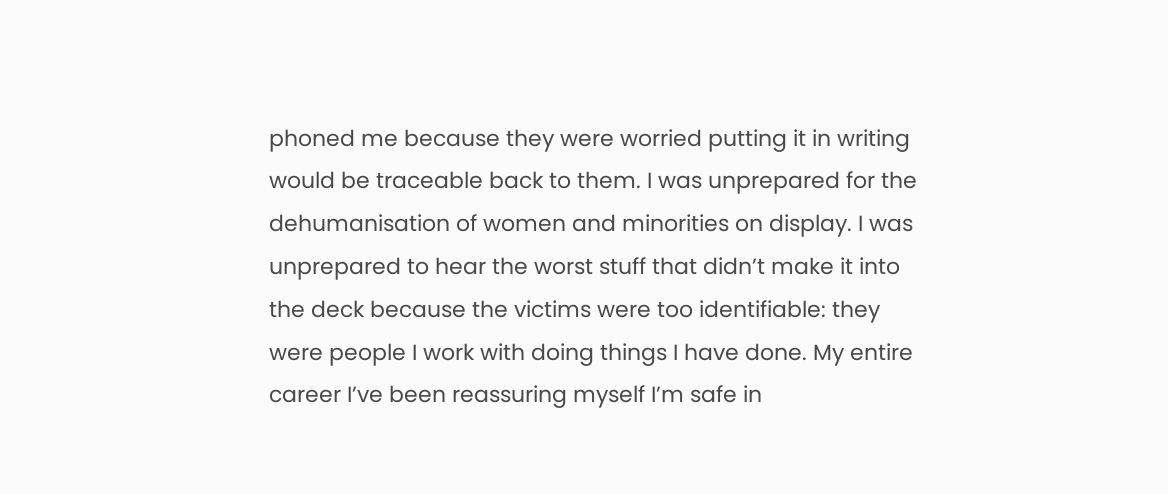phoned me because they were worried putting it in writing would be traceable back to them. I was unprepared for the dehumanisation of women and minorities on display. I was unprepared to hear the worst stuff that didn’t make it into the deck because the victims were too identifiable: they were people I work with doing things I have done. My entire career I’ve been reassuring myself I’m safe in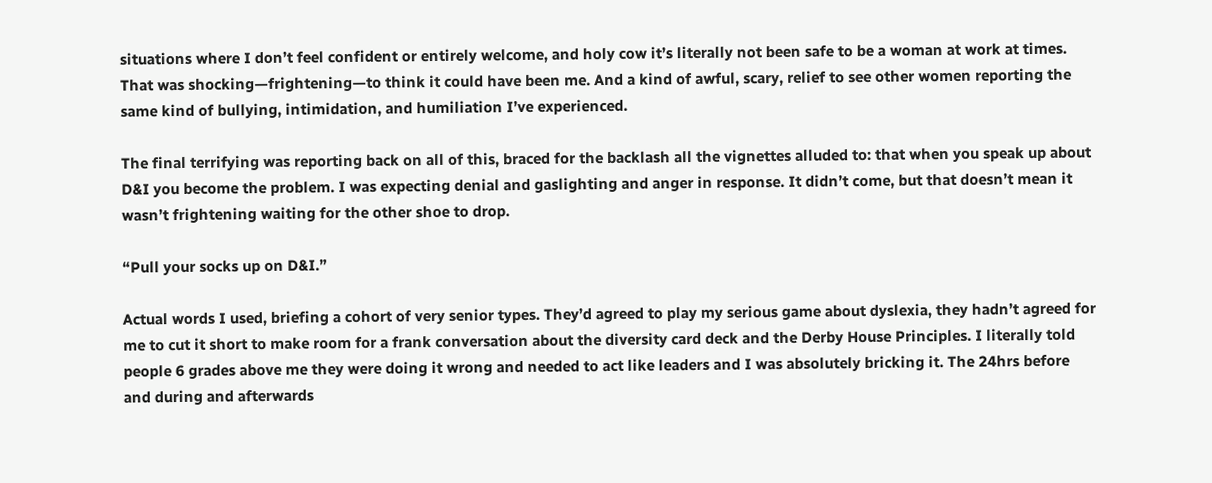situations where I don’t feel confident or entirely welcome, and holy cow it’s literally not been safe to be a woman at work at times. That was shocking—frightening—to think it could have been me. And a kind of awful, scary, relief to see other women reporting the same kind of bullying, intimidation, and humiliation I’ve experienced.

The final terrifying was reporting back on all of this, braced for the backlash all the vignettes alluded to: that when you speak up about D&I you become the problem. I was expecting denial and gaslighting and anger in response. It didn’t come, but that doesn’t mean it wasn’t frightening waiting for the other shoe to drop.

“Pull your socks up on D&I.”

Actual words I used, briefing a cohort of very senior types. They’d agreed to play my serious game about dyslexia, they hadn’t agreed for me to cut it short to make room for a frank conversation about the diversity card deck and the Derby House Principles. I literally told people 6 grades above me they were doing it wrong and needed to act like leaders and I was absolutely bricking it. The 24hrs before and during and afterwards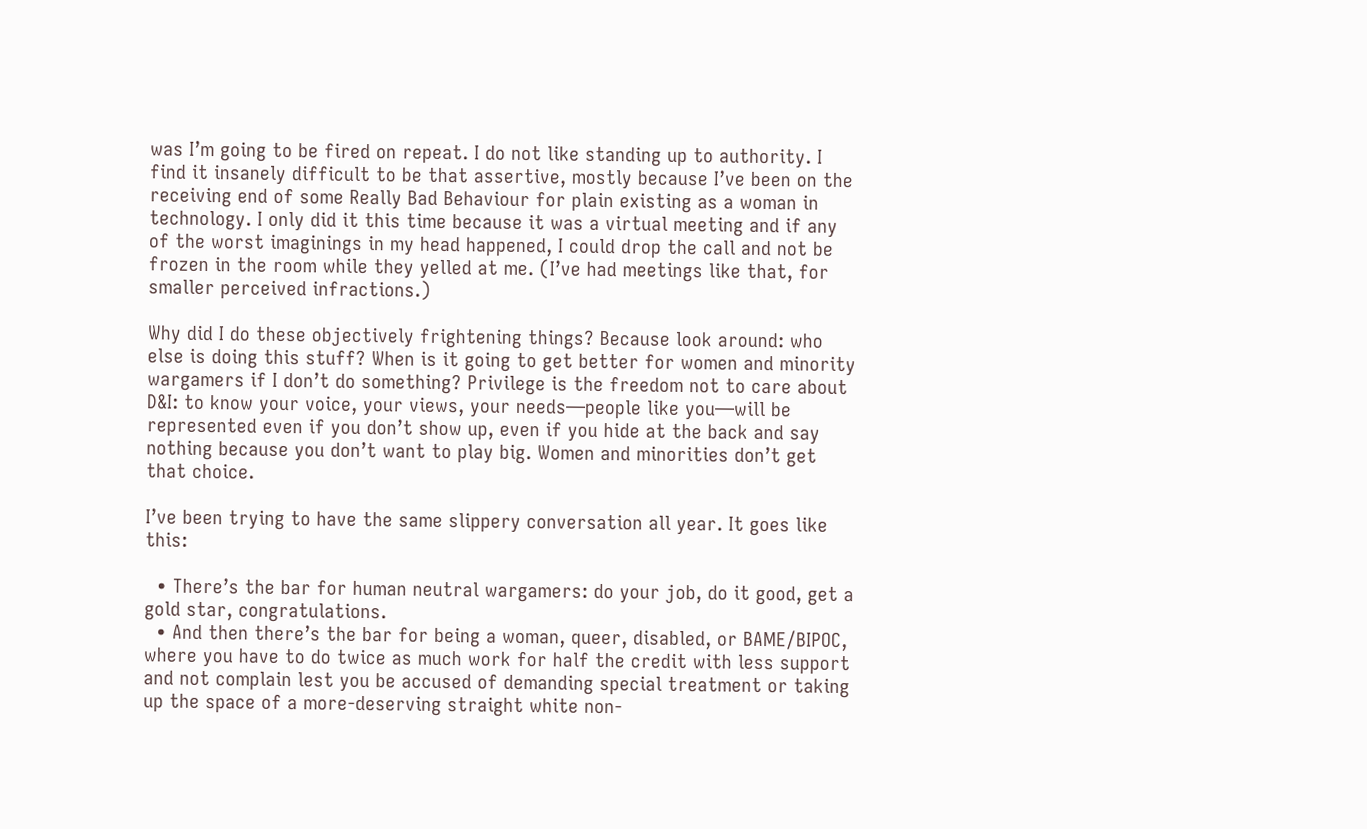was I’m going to be fired on repeat. I do not like standing up to authority. I find it insanely difficult to be that assertive, mostly because I’ve been on the receiving end of some Really Bad Behaviour for plain existing as a woman in technology. I only did it this time because it was a virtual meeting and if any of the worst imaginings in my head happened, I could drop the call and not be frozen in the room while they yelled at me. (I’ve had meetings like that, for smaller perceived infractions.)

Why did I do these objectively frightening things? Because look around: who else is doing this stuff? When is it going to get better for women and minority wargamers if I don’t do something? Privilege is the freedom not to care about D&I: to know your voice, your views, your needs—people like you—will be represented even if you don’t show up, even if you hide at the back and say nothing because you don’t want to play big. Women and minorities don’t get that choice.

I’ve been trying to have the same slippery conversation all year. It goes like this:

  • There’s the bar for human neutral wargamers: do your job, do it good, get a gold star, congratulations.
  • And then there’s the bar for being a woman, queer, disabled, or BAME/BIPOC, where you have to do twice as much work for half the credit with less support and not complain lest you be accused of demanding special treatment or taking up the space of a more-deserving straight white non-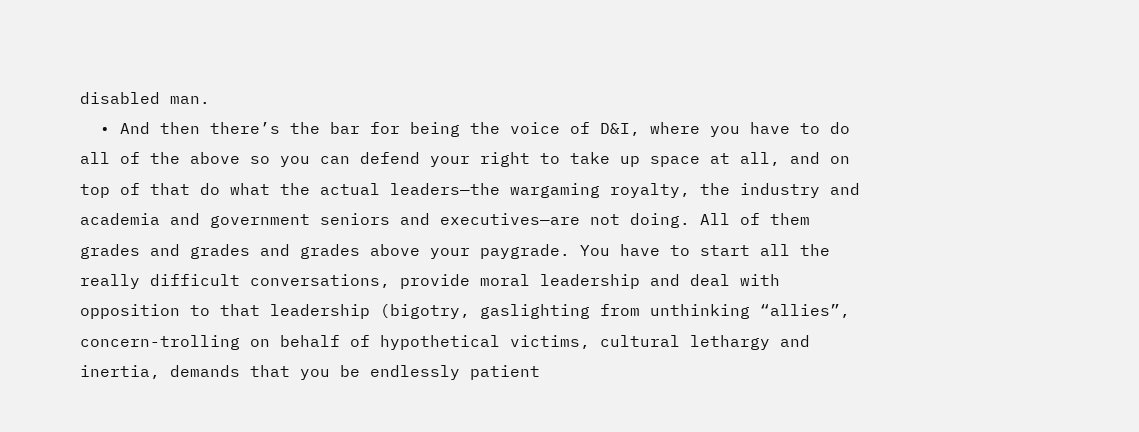disabled man.
  • And then there’s the bar for being the voice of D&I, where you have to do all of the above so you can defend your right to take up space at all, and on top of that do what the actual leaders—the wargaming royalty, the industry and academia and government seniors and executives—are not doing. All of them grades and grades and grades above your paygrade. You have to start all the really difficult conversations, provide moral leadership and deal with opposition to that leadership (bigotry, gaslighting from unthinking “allies”, concern-trolling on behalf of hypothetical victims, cultural lethargy and inertia, demands that you be endlessly patient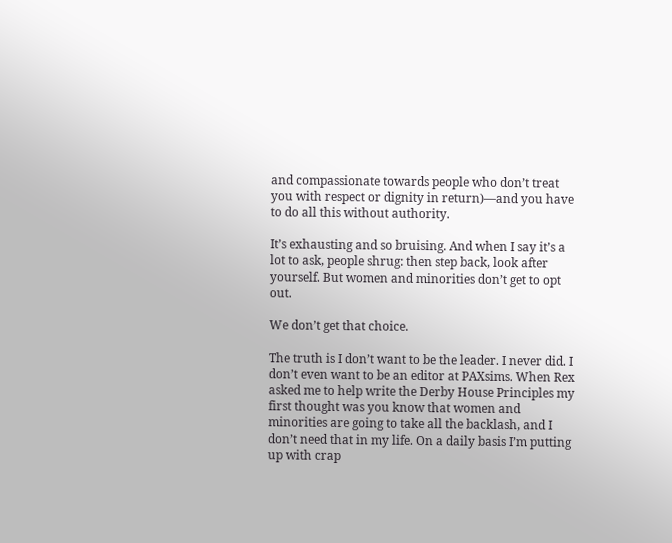and compassionate towards people who don’t treat you with respect or dignity in return)—and you have to do all this without authority.

It’s exhausting and so bruising. And when I say it’s a lot to ask, people shrug: then step back, look after yourself. But women and minorities don’t get to opt out.

We don’t get that choice.

The truth is I don’t want to be the leader. I never did. I don’t even want to be an editor at PAXsims. When Rex asked me to help write the Derby House Principles my first thought was you know that women and minorities are going to take all the backlash, and I don’t need that in my life. On a daily basis I’m putting up with crap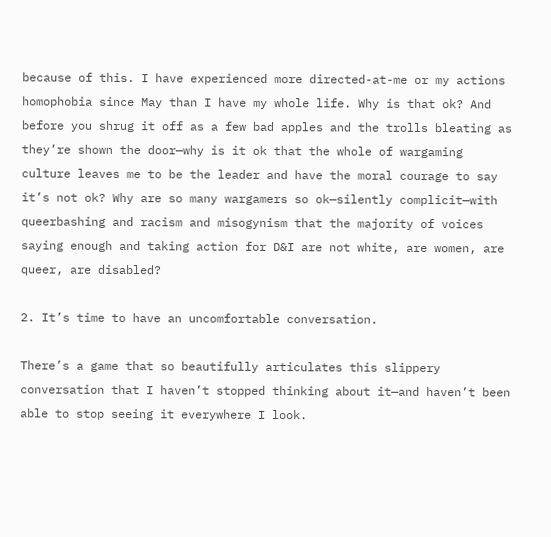because of this. I have experienced more directed-at-me or my actions homophobia since May than I have my whole life. Why is that ok? And before you shrug it off as a few bad apples and the trolls bleating as they’re shown the door—why is it ok that the whole of wargaming culture leaves me to be the leader and have the moral courage to say it’s not ok? Why are so many wargamers so ok—silently complicit—with queerbashing and racism and misogynism that the majority of voices saying enough and taking action for D&I are not white, are women, are queer, are disabled?

2. It’s time to have an uncomfortable conversation.

There’s a game that so beautifully articulates this slippery conversation that I haven’t stopped thinking about it—and haven’t been able to stop seeing it everywhere I look.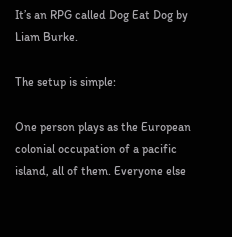It’s an RPG called Dog Eat Dog by Liam Burke.

The setup is simple:

One person plays as the European colonial occupation of a pacific island, all of them. Everyone else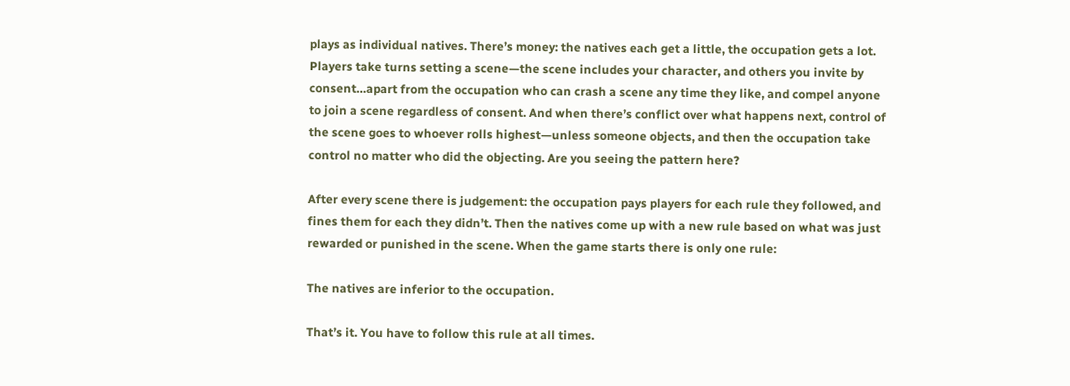plays as individual natives. There’s money: the natives each get a little, the occupation gets a lot. Players take turns setting a scene—the scene includes your character, and others you invite by consent…apart from the occupation who can crash a scene any time they like, and compel anyone to join a scene regardless of consent. And when there’s conflict over what happens next, control of the scene goes to whoever rolls highest—unless someone objects, and then the occupation take control no matter who did the objecting. Are you seeing the pattern here?

After every scene there is judgement: the occupation pays players for each rule they followed, and fines them for each they didn’t. Then the natives come up with a new rule based on what was just rewarded or punished in the scene. When the game starts there is only one rule:

The natives are inferior to the occupation.

That’s it. You have to follow this rule at all times.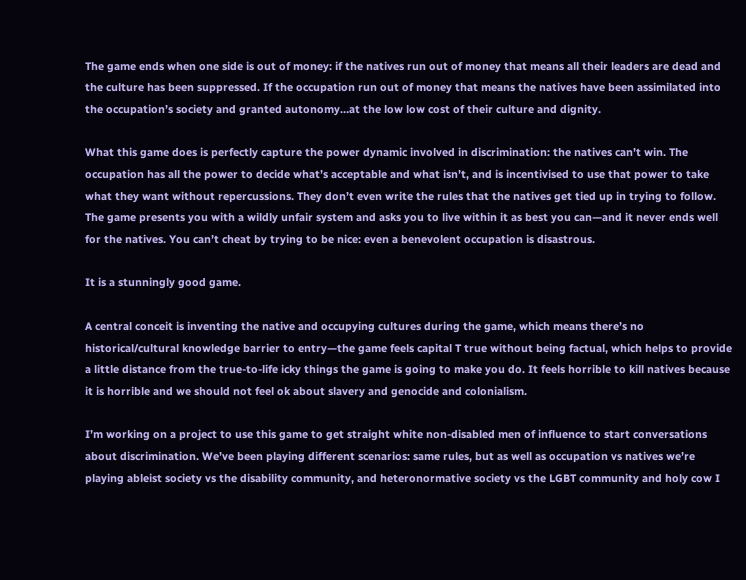The game ends when one side is out of money: if the natives run out of money that means all their leaders are dead and the culture has been suppressed. If the occupation run out of money that means the natives have been assimilated into the occupation’s society and granted autonomy…at the low low cost of their culture and dignity.

What this game does is perfectly capture the power dynamic involved in discrimination: the natives can’t win. The occupation has all the power to decide what’s acceptable and what isn’t, and is incentivised to use that power to take what they want without repercussions. They don’t even write the rules that the natives get tied up in trying to follow. The game presents you with a wildly unfair system and asks you to live within it as best you can—and it never ends well for the natives. You can’t cheat by trying to be nice: even a benevolent occupation is disastrous.

It is a stunningly good game.

A central conceit is inventing the native and occupying cultures during the game, which means there’s no historical/cultural knowledge barrier to entry—the game feels capital T true without being factual, which helps to provide a little distance from the true-to-life icky things the game is going to make you do. It feels horrible to kill natives because it is horrible and we should not feel ok about slavery and genocide and colonialism.

I’m working on a project to use this game to get straight white non-disabled men of influence to start conversations about discrimination. We’ve been playing different scenarios: same rules, but as well as occupation vs natives we’re playing ableist society vs the disability community, and heteronormative society vs the LGBT community and holy cow I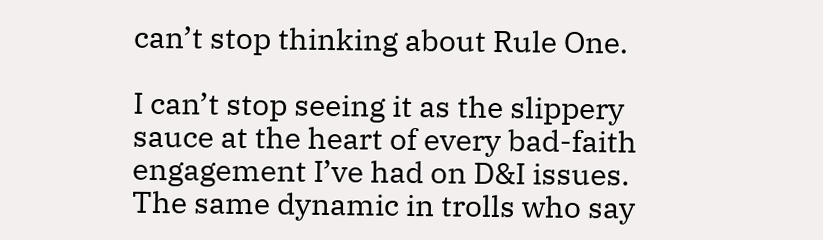can’t stop thinking about Rule One.

I can’t stop seeing it as the slippery sauce at the heart of every bad-faith engagement I’ve had on D&I issues. The same dynamic in trolls who say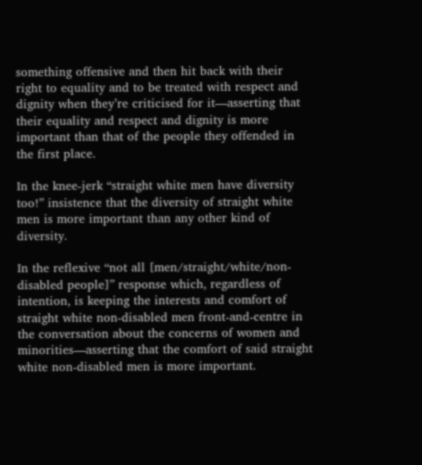something offensive and then hit back with their right to equality and to be treated with respect and dignity when they’re criticised for it—asserting that their equality and respect and dignity is more important than that of the people they offended in the first place.

In the knee-jerk “straight white men have diversity too!” insistence that the diversity of straight white men is more important than any other kind of diversity.

In the reflexive “not all [men/straight/white/non-disabled people]” response which, regardless of intention, is keeping the interests and comfort of straight white non-disabled men front-and-centre in the conversation about the concerns of women and minorities—asserting that the comfort of said straight white non-disabled men is more important.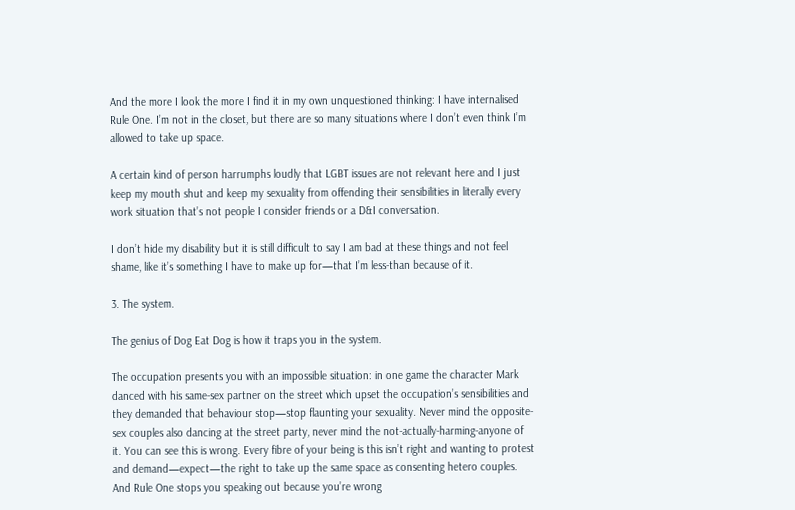And the more I look the more I find it in my own unquestioned thinking: I have internalised Rule One. I’m not in the closet, but there are so many situations where I don’t even think I’m allowed to take up space.

A certain kind of person harrumphs loudly that LGBT issues are not relevant here and I just keep my mouth shut and keep my sexuality from offending their sensibilities in literally every work situation that’s not people I consider friends or a D&I conversation.

I don’t hide my disability but it is still difficult to say I am bad at these things and not feel shame, like it’s something I have to make up for—that I’m less-than because of it.

3. The system.

The genius of Dog Eat Dog is how it traps you in the system.

The occupation presents you with an impossible situation: in one game the character Mark danced with his same-sex partner on the street which upset the occupation’s sensibilities and they demanded that behaviour stop—stop flaunting your sexuality. Never mind the opposite-sex couples also dancing at the street party, never mind the not-actually-harming-anyone of it. You can see this is wrong. Every fibre of your being is this isn’t right and wanting to protest and demand—expect—the right to take up the same space as consenting hetero couples. And Rule One stops you speaking out because you’re wrong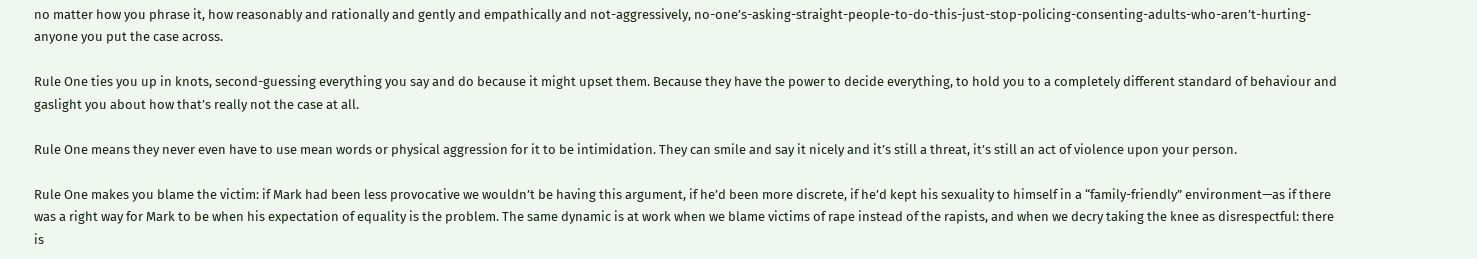no matter how you phrase it, how reasonably and rationally and gently and empathically and not-aggressively, no-one’s-asking-straight-people-to-do-this-just-stop-policing-consenting-adults-who-aren’t-hurting-anyone you put the case across.

Rule One ties you up in knots, second-guessing everything you say and do because it might upset them. Because they have the power to decide everything, to hold you to a completely different standard of behaviour and gaslight you about how that’s really not the case at all.

Rule One means they never even have to use mean words or physical aggression for it to be intimidation. They can smile and say it nicely and it’s still a threat, it’s still an act of violence upon your person.

Rule One makes you blame the victim: if Mark had been less provocative we wouldn’t be having this argument, if he’d been more discrete, if he’d kept his sexuality to himself in a “family-friendly” environment—as if there was a right way for Mark to be when his expectation of equality is the problem. The same dynamic is at work when we blame victims of rape instead of the rapists, and when we decry taking the knee as disrespectful: there is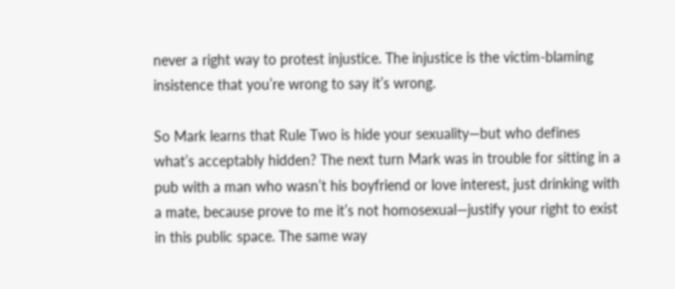never a right way to protest injustice. The injustice is the victim-blaming insistence that you’re wrong to say it’s wrong.

So Mark learns that Rule Two is hide your sexuality—but who defines what’s acceptably hidden? The next turn Mark was in trouble for sitting in a pub with a man who wasn’t his boyfriend or love interest, just drinking with a mate, because prove to me it’s not homosexual—justify your right to exist in this public space. The same way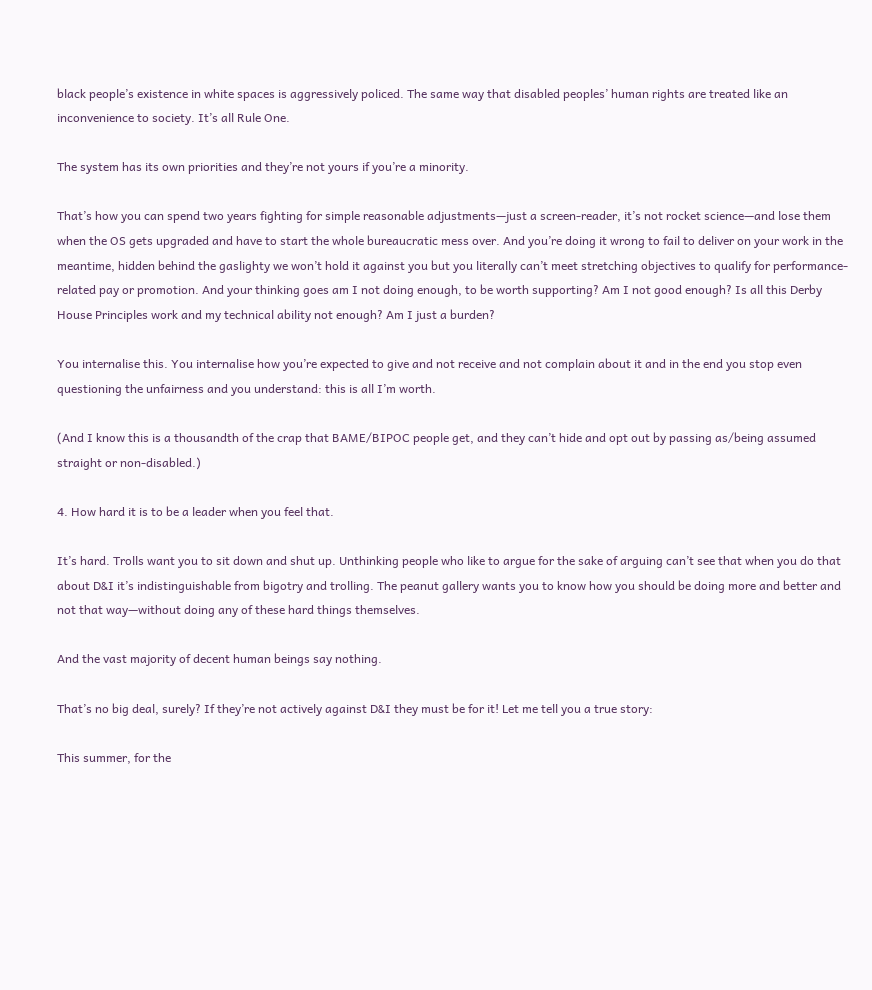black people’s existence in white spaces is aggressively policed. The same way that disabled peoples’ human rights are treated like an inconvenience to society. It’s all Rule One.

The system has its own priorities and they’re not yours if you’re a minority.

That’s how you can spend two years fighting for simple reasonable adjustments—just a screen-reader, it’s not rocket science—and lose them when the OS gets upgraded and have to start the whole bureaucratic mess over. And you’re doing it wrong to fail to deliver on your work in the meantime, hidden behind the gaslighty we won’t hold it against you but you literally can’t meet stretching objectives to qualify for performance-related pay or promotion. And your thinking goes am I not doing enough, to be worth supporting? Am I not good enough? Is all this Derby House Principles work and my technical ability not enough? Am I just a burden?

You internalise this. You internalise how you’re expected to give and not receive and not complain about it and in the end you stop even questioning the unfairness and you understand: this is all I’m worth.

(And I know this is a thousandth of the crap that BAME/BIPOC people get, and they can’t hide and opt out by passing as/being assumed straight or non-disabled.)

4. How hard it is to be a leader when you feel that.

It’s hard. Trolls want you to sit down and shut up. Unthinking people who like to argue for the sake of arguing can’t see that when you do that about D&I it’s indistinguishable from bigotry and trolling. The peanut gallery wants you to know how you should be doing more and better and not that way—without doing any of these hard things themselves.

And the vast majority of decent human beings say nothing.

That’s no big deal, surely? If they’re not actively against D&I they must be for it! Let me tell you a true story:

This summer, for the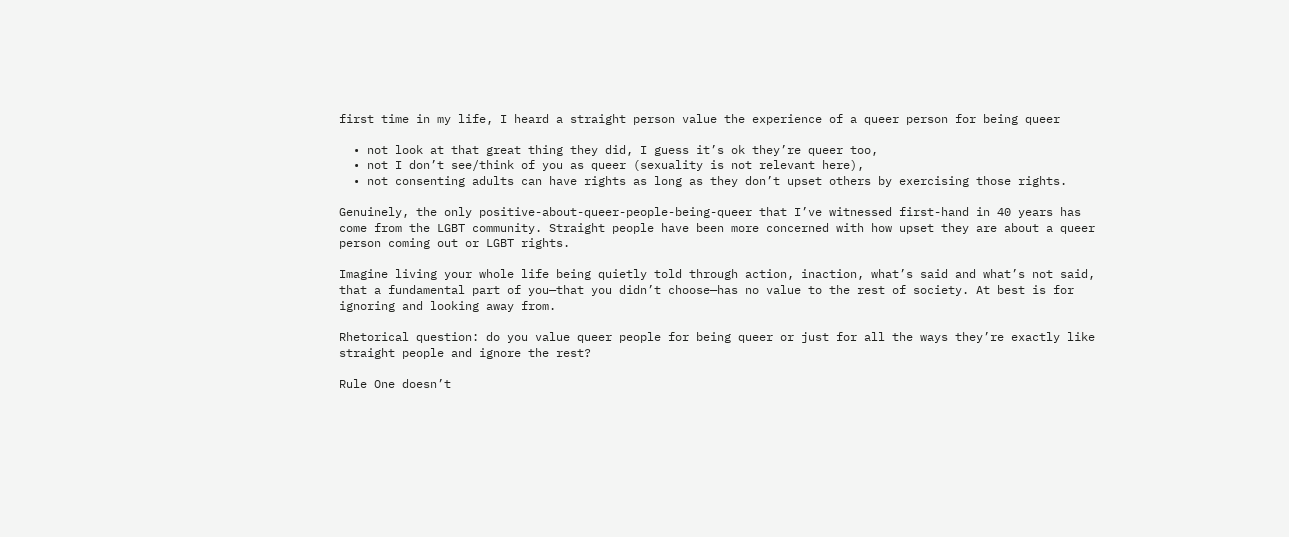first time in my life, I heard a straight person value the experience of a queer person for being queer

  • not look at that great thing they did, I guess it’s ok they’re queer too,
  • not I don’t see/think of you as queer (sexuality is not relevant here),
  • not consenting adults can have rights as long as they don’t upset others by exercising those rights.

Genuinely, the only positive-about-queer-people-being-queer that I’ve witnessed first-hand in 40 years has come from the LGBT community. Straight people have been more concerned with how upset they are about a queer person coming out or LGBT rights.

Imagine living your whole life being quietly told through action, inaction, what’s said and what’s not said, that a fundamental part of you—that you didn’t choose—has no value to the rest of society. At best is for ignoring and looking away from.

Rhetorical question: do you value queer people for being queer or just for all the ways they’re exactly like straight people and ignore the rest?

Rule One doesn’t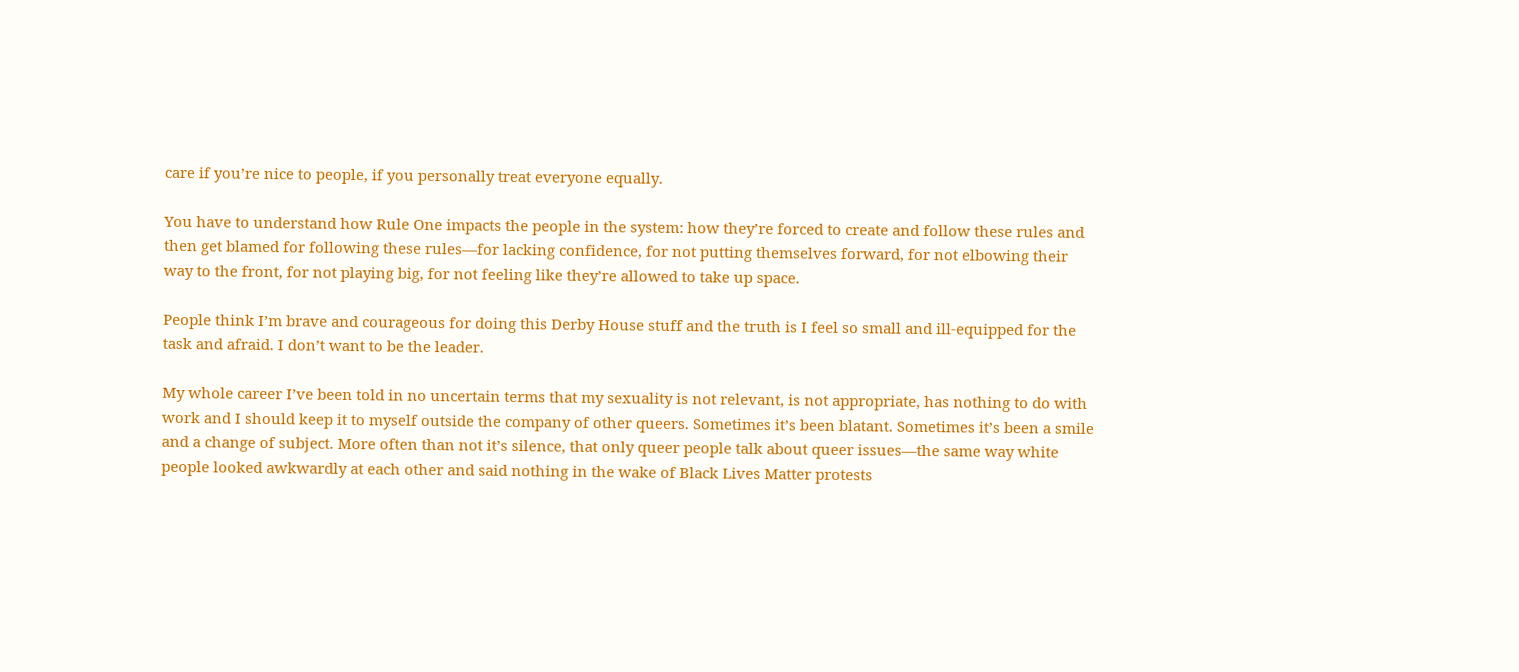care if you’re nice to people, if you personally treat everyone equally.

You have to understand how Rule One impacts the people in the system: how they’re forced to create and follow these rules and then get blamed for following these rules—for lacking confidence, for not putting themselves forward, for not elbowing their way to the front, for not playing big, for not feeling like they’re allowed to take up space.

People think I’m brave and courageous for doing this Derby House stuff and the truth is I feel so small and ill-equipped for the task and afraid. I don’t want to be the leader.

My whole career I’ve been told in no uncertain terms that my sexuality is not relevant, is not appropriate, has nothing to do with work and I should keep it to myself outside the company of other queers. Sometimes it’s been blatant. Sometimes it’s been a smile and a change of subject. More often than not it’s silence, that only queer people talk about queer issues—the same way white people looked awkwardly at each other and said nothing in the wake of Black Lives Matter protests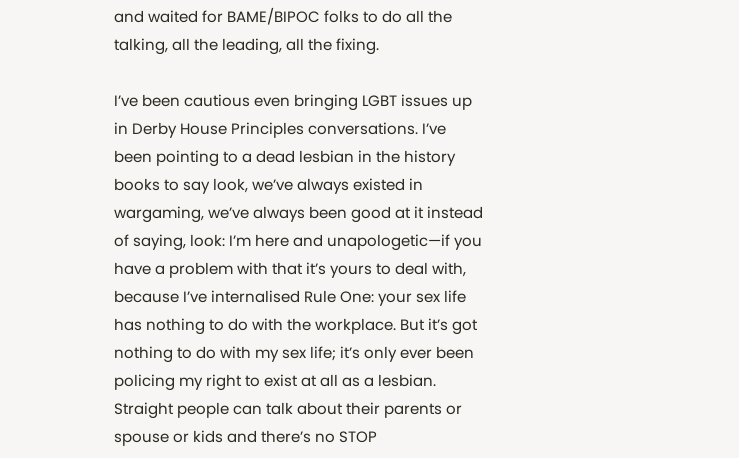and waited for BAME/BIPOC folks to do all the talking, all the leading, all the fixing.

I’ve been cautious even bringing LGBT issues up in Derby House Principles conversations. I’ve been pointing to a dead lesbian in the history books to say look, we’ve always existed in wargaming, we’ve always been good at it instead of saying, look: I’m here and unapologetic—if you have a problem with that it’s yours to deal with, because I’ve internalised Rule One: your sex life has nothing to do with the workplace. But it’s got nothing to do with my sex life; it’s only ever been policing my right to exist at all as a lesbian. Straight people can talk about their parents or spouse or kids and there’s no STOP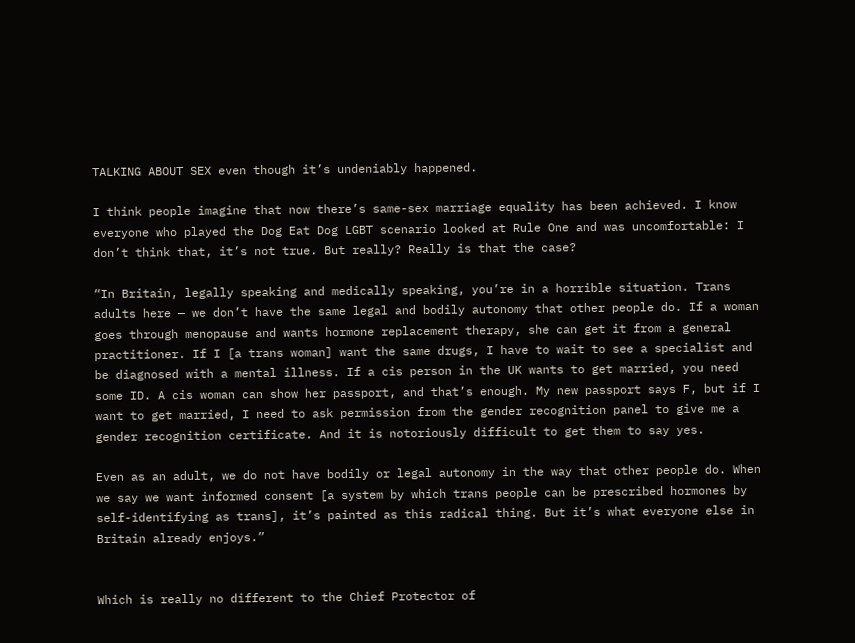TALKING ABOUT SEX even though it’s undeniably happened.

I think people imagine that now there’s same-sex marriage equality has been achieved. I know everyone who played the Dog Eat Dog LGBT scenario looked at Rule One and was uncomfortable: I don’t think that, it’s not true. But really? Really is that the case?

“In Britain, legally speaking and medically speaking, you’re in a horrible situation. Trans adults here — we don’t have the same legal and bodily autonomy that other people do. If a woman goes through menopause and wants hormone replacement therapy, she can get it from a general practitioner. If I [a trans woman] want the same drugs, I have to wait to see a specialist and be diagnosed with a mental illness. If a cis person in the UK wants to get married, you need some ID. A cis woman can show her passport, and that’s enough. My new passport says F, but if I want to get married, I need to ask permission from the gender recognition panel to give me a gender recognition certificate. And it is notoriously difficult to get them to say yes.

Even as an adult, we do not have bodily or legal autonomy in the way that other people do. When we say we want informed consent [a system by which trans people can be prescribed hormones by self-identifying as trans], it’s painted as this radical thing. But it’s what everyone else in Britain already enjoys.”


Which is really no different to the Chief Protector of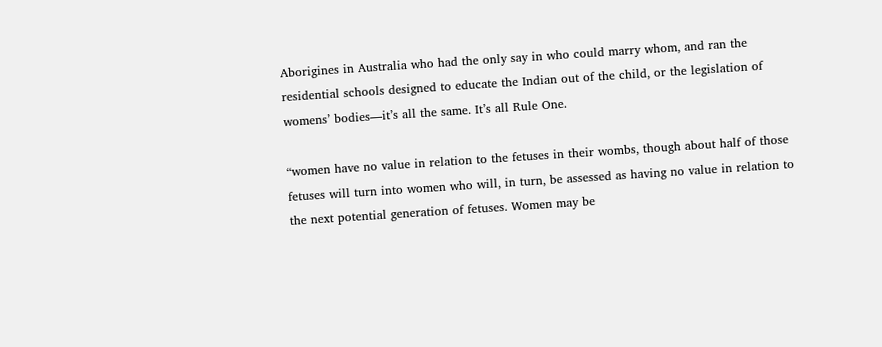Aborigines in Australia who had the only say in who could marry whom, and ran the residential schools designed to educate the Indian out of the child, or the legislation of womens’ bodies—it’s all the same. It’s all Rule One.

“women have no value in relation to the fetuses in their wombs, though about half of those fetuses will turn into women who will, in turn, be assessed as having no value in relation to the next potential generation of fetuses. Women may be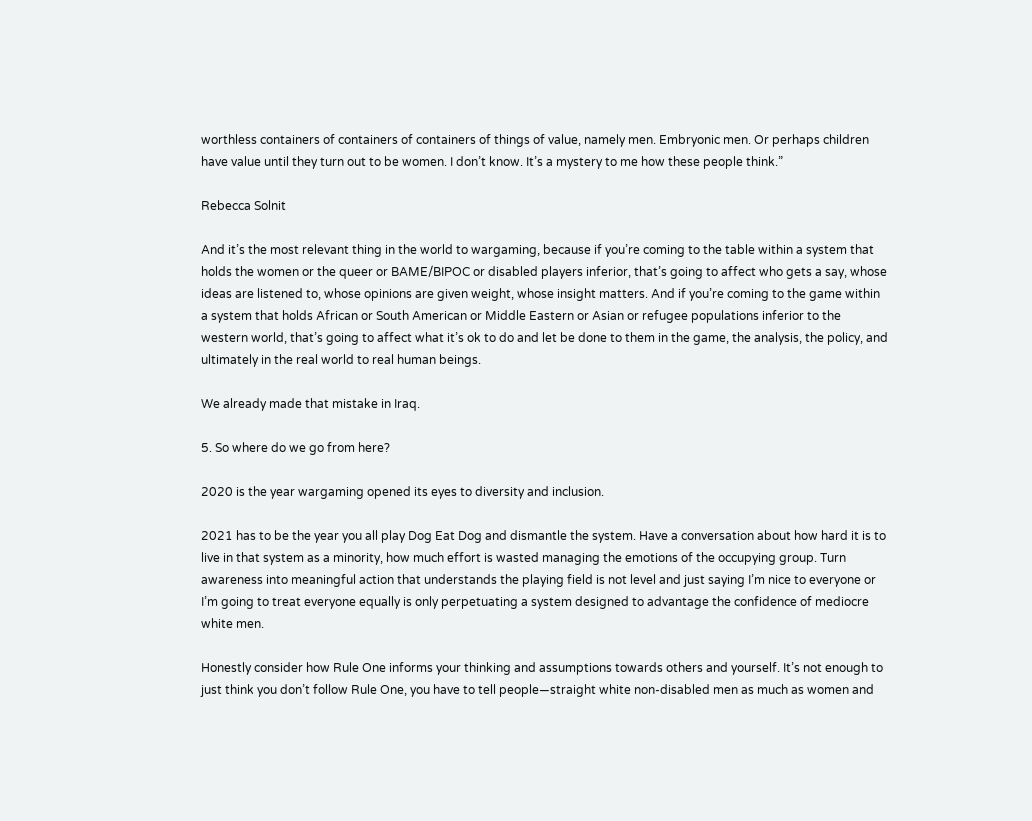worthless containers of containers of containers of things of value, namely men. Embryonic men. Or perhaps children have value until they turn out to be women. I don’t know. It’s a mystery to me how these people think.”

Rebecca Solnit

And it’s the most relevant thing in the world to wargaming, because if you’re coming to the table within a system that holds the women or the queer or BAME/BIPOC or disabled players inferior, that’s going to affect who gets a say, whose ideas are listened to, whose opinions are given weight, whose insight matters. And if you’re coming to the game within a system that holds African or South American or Middle Eastern or Asian or refugee populations inferior to the western world, that’s going to affect what it’s ok to do and let be done to them in the game, the analysis, the policy, and ultimately in the real world to real human beings.

We already made that mistake in Iraq.

5. So where do we go from here?

2020 is the year wargaming opened its eyes to diversity and inclusion.

2021 has to be the year you all play Dog Eat Dog and dismantle the system. Have a conversation about how hard it is to live in that system as a minority, how much effort is wasted managing the emotions of the occupying group. Turn awareness into meaningful action that understands the playing field is not level and just saying I’m nice to everyone or I’m going to treat everyone equally is only perpetuating a system designed to advantage the confidence of mediocre white men.

Honestly consider how Rule One informs your thinking and assumptions towards others and yourself. It’s not enough to just think you don’t follow Rule One, you have to tell people—straight white non-disabled men as much as women and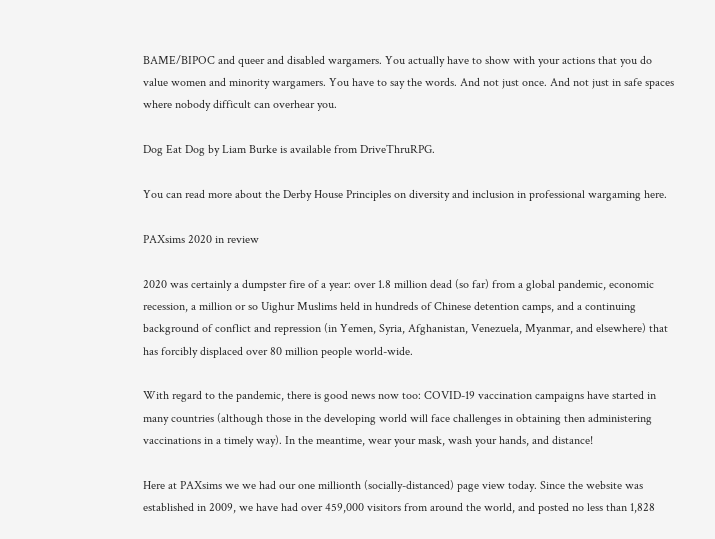BAME/BIPOC and queer and disabled wargamers. You actually have to show with your actions that you do value women and minority wargamers. You have to say the words. And not just once. And not just in safe spaces where nobody difficult can overhear you.

Dog Eat Dog by Liam Burke is available from DriveThruRPG.

You can read more about the Derby House Principles on diversity and inclusion in professional wargaming here.

PAXsims 2020 in review

2020 was certainly a dumpster fire of a year: over 1.8 million dead (so far) from a global pandemic, economic recession, a million or so Uighur Muslims held in hundreds of Chinese detention camps, and a continuing background of conflict and repression (in Yemen, Syria, Afghanistan, Venezuela, Myanmar, and elsewhere) that has forcibly displaced over 80 million people world-wide.

With regard to the pandemic, there is good news now too: COVID-19 vaccination campaigns have started in many countries (although those in the developing world will face challenges in obtaining then administering vaccinations in a timely way). In the meantime, wear your mask, wash your hands, and distance!

Here at PAXsims we we had our one millionth (socially-distanced) page view today. Since the website was established in 2009, we have had over 459,000 visitors from around the world, and posted no less than 1,828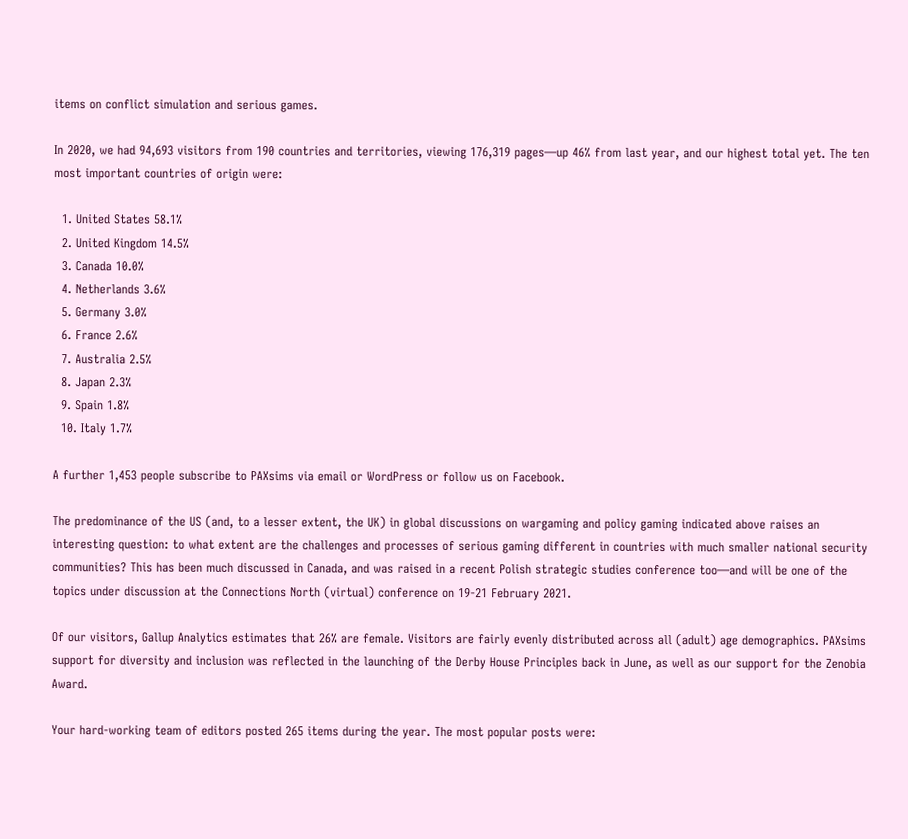items on conflict simulation and serious games.

In 2020, we had 94,693 visitors from 190 countries and territories, viewing 176,319 pages—up 46% from last year, and our highest total yet. The ten most important countries of origin were:

  1. United States 58.1%
  2. United Kingdom 14.5%
  3. Canada 10.0%
  4. Netherlands 3.6%
  5. Germany 3.0%
  6. France 2.6%
  7. Australia 2.5%
  8. Japan 2.3%
  9. Spain 1.8%
  10. Italy 1.7%

A further 1,453 people subscribe to PAXsims via email or WordPress or follow us on Facebook.

The predominance of the US (and, to a lesser extent, the UK) in global discussions on wargaming and policy gaming indicated above raises an interesting question: to what extent are the challenges and processes of serious gaming different in countries with much smaller national security communities? This has been much discussed in Canada, and was raised in a recent Polish strategic studies conference too—and will be one of the topics under discussion at the Connections North (virtual) conference on 19-21 February 2021.

Of our visitors, Gallup Analytics estimates that 26% are female. Visitors are fairly evenly distributed across all (adult) age demographics. PAXsims support for diversity and inclusion was reflected in the launching of the Derby House Principles back in June, as well as our support for the Zenobia Award.

Your hard-working team of editors posted 265 items during the year. The most popular posts were: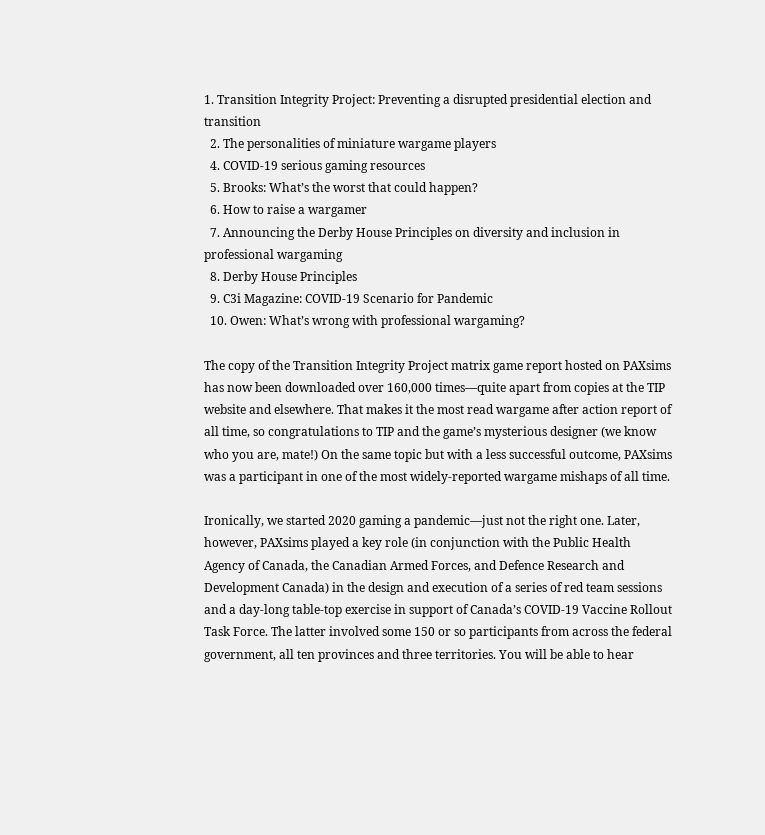1. Transition Integrity Project: Preventing a disrupted presidential election and transition
  2. The personalities of miniature wargame players
  4. COVID-19 serious gaming resources
  5. Brooks: What’s the worst that could happen?
  6. How to raise a wargamer
  7. Announcing the Derby House Principles on diversity and inclusion in professional wargaming
  8. Derby House Principles
  9. C3i Magazine: COVID-19 Scenario for Pandemic
  10. Owen: What’s wrong with professional wargaming?

The copy of the Transition Integrity Project matrix game report hosted on PAXsims has now been downloaded over 160,000 times—quite apart from copies at the TIP website and elsewhere. That makes it the most read wargame after action report of all time, so congratulations to TIP and the game’s mysterious designer (we know who you are, mate!) On the same topic but with a less successful outcome, PAXsims was a participant in one of the most widely-reported wargame mishaps of all time.

Ironically, we started 2020 gaming a pandemic—just not the right one. Later, however, PAXsims played a key role (in conjunction with the Public Health Agency of Canada, the Canadian Armed Forces, and Defence Research and Development Canada) in the design and execution of a series of red team sessions and a day-long table-top exercise in support of Canada’s COVID-19 Vaccine Rollout Task Force. The latter involved some 150 or so participants from across the federal government, all ten provinces and three territories. You will be able to hear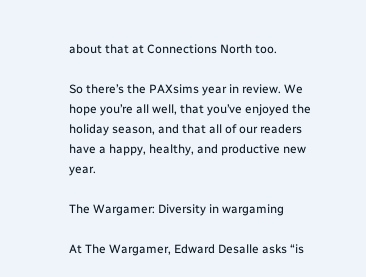about that at Connections North too.

So there’s the PAXsims year in review. We hope you’re all well, that you’ve enjoyed the holiday season, and that all of our readers have a happy, healthy, and productive new year.

The Wargamer: Diversity in wargaming

At The Wargamer, Edward Desalle asks “is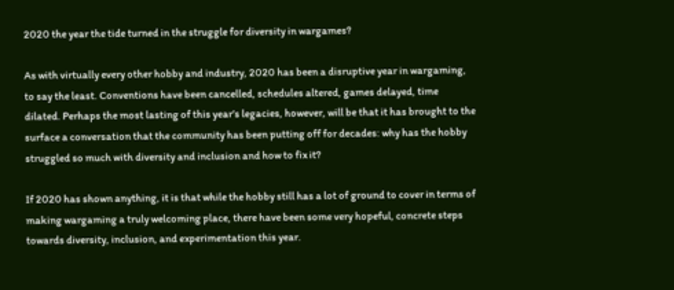2020 the year the tide turned in the struggle for diversity in wargames?

As with virtually every other hobby and industry, 2020 has been a disruptive year in wargaming, to say the least. Conventions have been cancelled, schedules altered, games delayed, time dilated. Perhaps the most lasting of this year’s legacies, however, will be that it has brought to the surface a conversation that the community has been putting off for decades: why has the hobby struggled so much with diversity and inclusion and how to fix it?

If 2020 has shown anything, it is that while the hobby still has a lot of ground to cover in terms of making wargaming a truly welcoming place, there have been some very hopeful, concrete steps towards diversity, inclusion, and experimentation this year.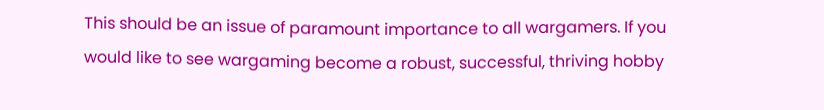This should be an issue of paramount importance to all wargamers. If you would like to see wargaming become a robust, successful, thriving hobby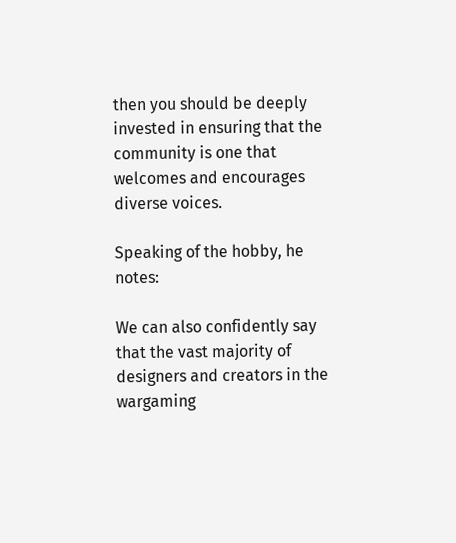then you should be deeply invested in ensuring that the community is one that welcomes and encourages diverse voices.

Speaking of the hobby, he notes:

We can also confidently say that the vast majority of designers and creators in the wargaming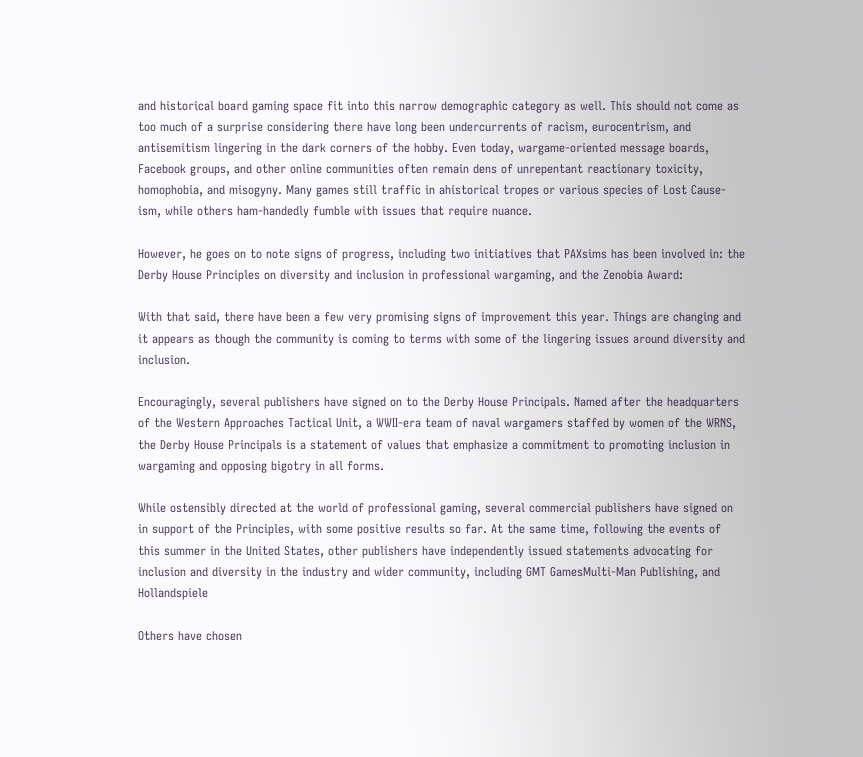and historical board gaming space fit into this narrow demographic category as well. This should not come as too much of a surprise considering there have long been undercurrents of racism, eurocentrism, and antisemitism lingering in the dark corners of the hobby. Even today, wargame-oriented message boards, Facebook groups, and other online communities often remain dens of unrepentant reactionary toxicity, homophobia, and misogyny. Many games still traffic in ahistorical tropes or various species of Lost Cause-ism, while others ham-handedly fumble with issues that require nuance.

However, he goes on to note signs of progress, including two initiatives that PAXsims has been involved in: the Derby House Principles on diversity and inclusion in professional wargaming, and the Zenobia Award:

With that said, there have been a few very promising signs of improvement this year. Things are changing and it appears as though the community is coming to terms with some of the lingering issues around diversity and inclusion.

Encouragingly, several publishers have signed on to the Derby House Principals. Named after the headquarters of the Western Approaches Tactical Unit, a WWII-era team of naval wargamers staffed by women of the WRNS, the Derby House Principals is a statement of values that emphasize a commitment to promoting inclusion in wargaming and opposing bigotry in all forms.

While ostensibly directed at the world of professional gaming, several commercial publishers have signed on in support of the Principles, with some positive results so far. At the same time, following the events of this summer in the United States, other publishers have independently issued statements advocating for inclusion and diversity in the industry and wider community, including GMT GamesMulti-Man Publishing, and Hollandspiele

Others have chosen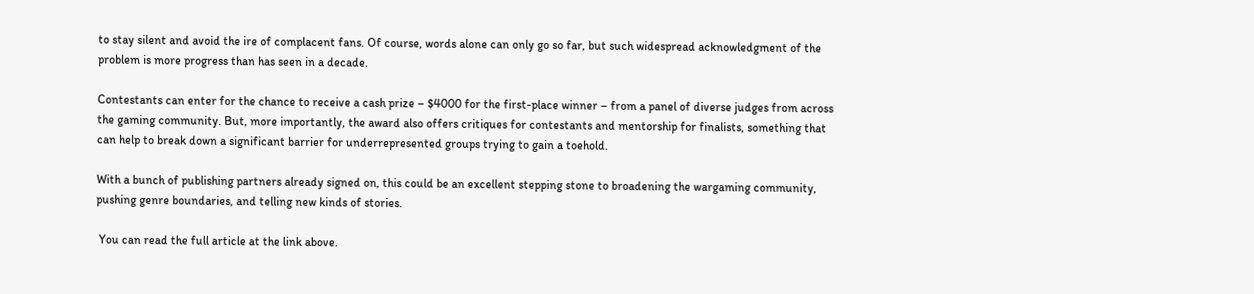to stay silent and avoid the ire of complacent fans. Of course, words alone can only go so far, but such widespread acknowledgment of the problem is more progress than has seen in a decade.

Contestants can enter for the chance to receive a cash prize – $4000 for the first-place winner – from a panel of diverse judges from across the gaming community. But, more importantly, the award also offers critiques for contestants and mentorship for finalists, something that can help to break down a significant barrier for underrepresented groups trying to gain a toehold.

With a bunch of publishing partners already signed on, this could be an excellent stepping stone to broadening the wargaming community, pushing genre boundaries, and telling new kinds of stories.

 You can read the full article at the link above.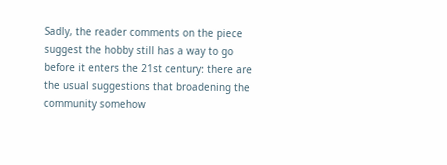Sadly, the reader comments on the piece suggest the hobby still has a way to go before it enters the 21st century: there are the usual suggestions that broadening the community somehow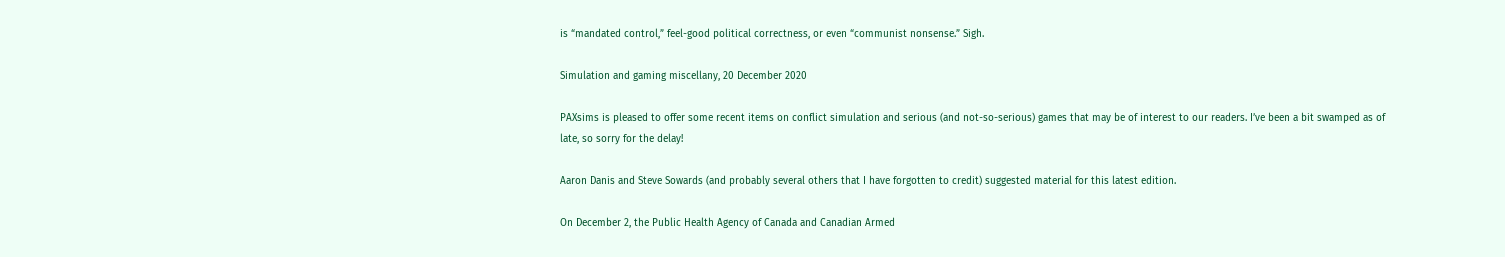is “mandated control,” feel-good political correctness, or even “communist nonsense.” Sigh.

Simulation and gaming miscellany, 20 December 2020

PAXsims is pleased to offer some recent items on conflict simulation and serious (and not-so-serious) games that may be of interest to our readers. I’ve been a bit swamped as of late, so sorry for the delay!

Aaron Danis and Steve Sowards (and probably several others that I have forgotten to credit) suggested material for this latest edition.

On December 2, the Public Health Agency of Canada and Canadian Armed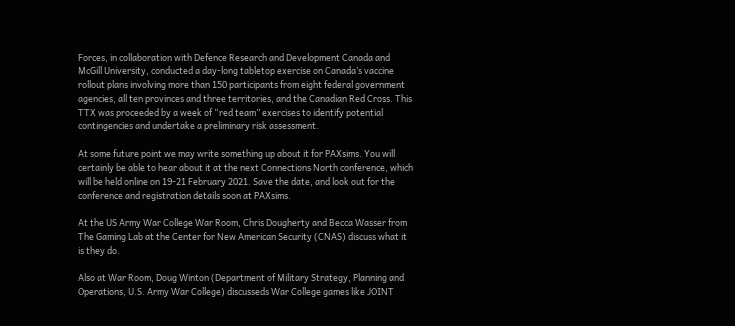Forces, in collaboration with Defence Research and Development Canada and McGill University, conducted a day-long tabletop exercise on Canada’s vaccine rollout plans involving more than 150 participants from eight federal government agencies, all ten provinces and three territories, and the Canadian Red Cross. This TTX was proceeded by a week of “red team” exercises to identify potential contingencies and undertake a preliminary risk assessment.

At some future point we may write something up about it for PAXsims. You will certainly be able to hear about it at the next Connections North conference, which will be held online on 19-21 February 2021. Save the date, and look out for the conference and registration details soon at PAXsims.

At the US Army War College War Room, Chris Dougherty and Becca Wasser from The Gaming Lab at the Center for New American Security (CNAS) discuss what it is they do.

Also at War Room, Doug Winton (Department of Military Strategy, Planning and Operations, U.S. Army War College) discusseds War College games like JOINT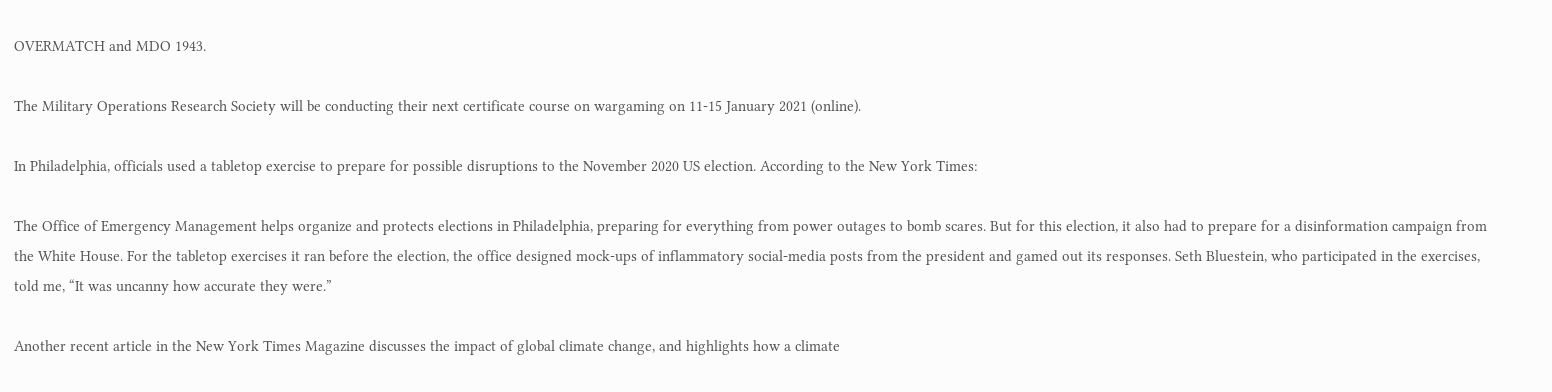OVERMATCH and MDO 1943.

The Military Operations Research Society will be conducting their next certificate course on wargaming on 11-15 January 2021 (online).

In Philadelphia, officials used a tabletop exercise to prepare for possible disruptions to the November 2020 US election. According to the New York Times:

The Office of Emergency Management helps organize and protects elections in Philadelphia, preparing for everything from power outages to bomb scares. But for this election, it also had to prepare for a disinformation campaign from the White House. For the tabletop exercises it ran before the election, the office designed mock-ups of inflammatory social-media posts from the president and gamed out its responses. Seth Bluestein, who participated in the exercises, told me, “It was uncanny how accurate they were.”

Another recent article in the New York Times Magazine discusses the impact of global climate change, and highlights how a climate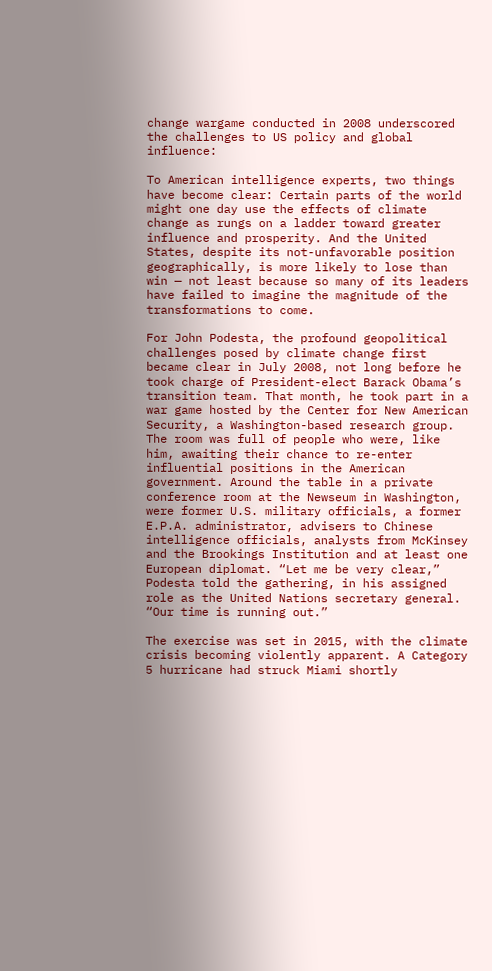change wargame conducted in 2008 underscored the challenges to US policy and global influence:

To American intelligence experts, two things have become clear: Certain parts of the world might one day use the effects of climate change as rungs on a ladder toward greater influence and prosperity. And the United States, despite its not-unfavorable position geographically, is more likely to lose than win — not least because so many of its leaders have failed to imagine the magnitude of the transformations to come.

For John Podesta, the profound geopolitical challenges posed by climate change first became clear in July 2008, not long before he took charge of President-elect Barack Obama’s transition team. That month, he took part in a war game hosted by the Center for New American Security, a Washington-based research group. The room was full of people who were, like him, awaiting their chance to re-enter influential positions in the American government. Around the table in a private conference room at the Newseum in Washington, were former U.S. military officials, a former E.P.A. administrator, advisers to Chinese intelligence officials, analysts from McKinsey and the Brookings Institution and at least one European diplomat. “Let me be very clear,” Podesta told the gathering, in his assigned role as the United Nations secretary general. “Our time is running out.”

The exercise was set in 2015, with the climate crisis becoming violently apparent. A Category 5 hurricane had struck Miami shortly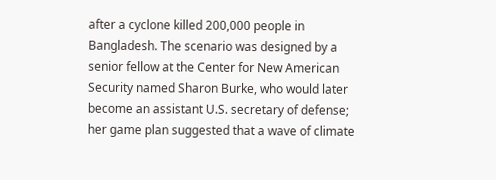after a cyclone killed 200,000 people in Bangladesh. The scenario was designed by a senior fellow at the Center for New American Security named Sharon Burke, who would later become an assistant U.S. secretary of defense; her game plan suggested that a wave of climate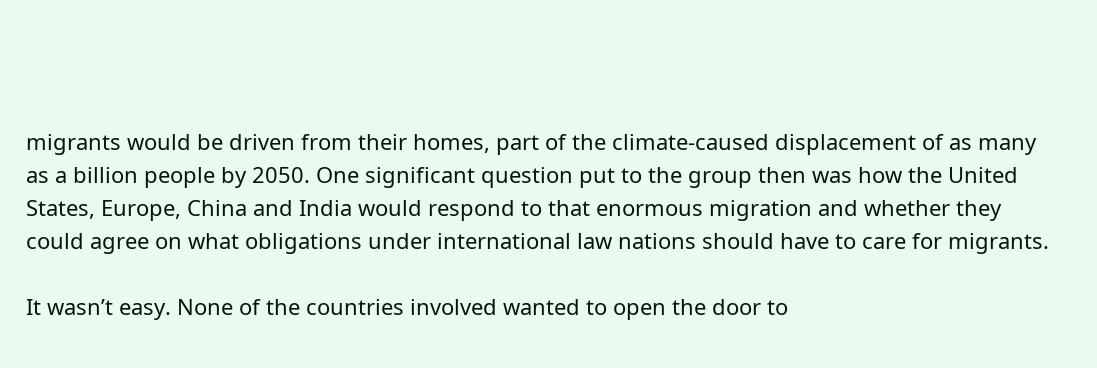migrants would be driven from their homes, part of the climate-caused displacement of as many as a billion people by 2050. One significant question put to the group then was how the United States, Europe, China and India would respond to that enormous migration and whether they could agree on what obligations under international law nations should have to care for migrants.

It wasn’t easy. None of the countries involved wanted to open the door to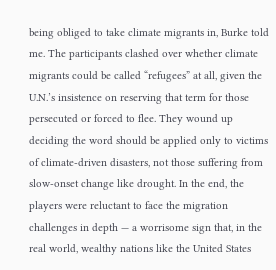being obliged to take climate migrants in, Burke told me. The participants clashed over whether climate migrants could be called “refugees” at all, given the U.N.’s insistence on reserving that term for those persecuted or forced to flee. They wound up deciding the word should be applied only to victims of climate-driven disasters, not those suffering from slow-onset change like drought. In the end, the players were reluctant to face the migration challenges in depth — a worrisome sign that, in the real world, wealthy nations like the United States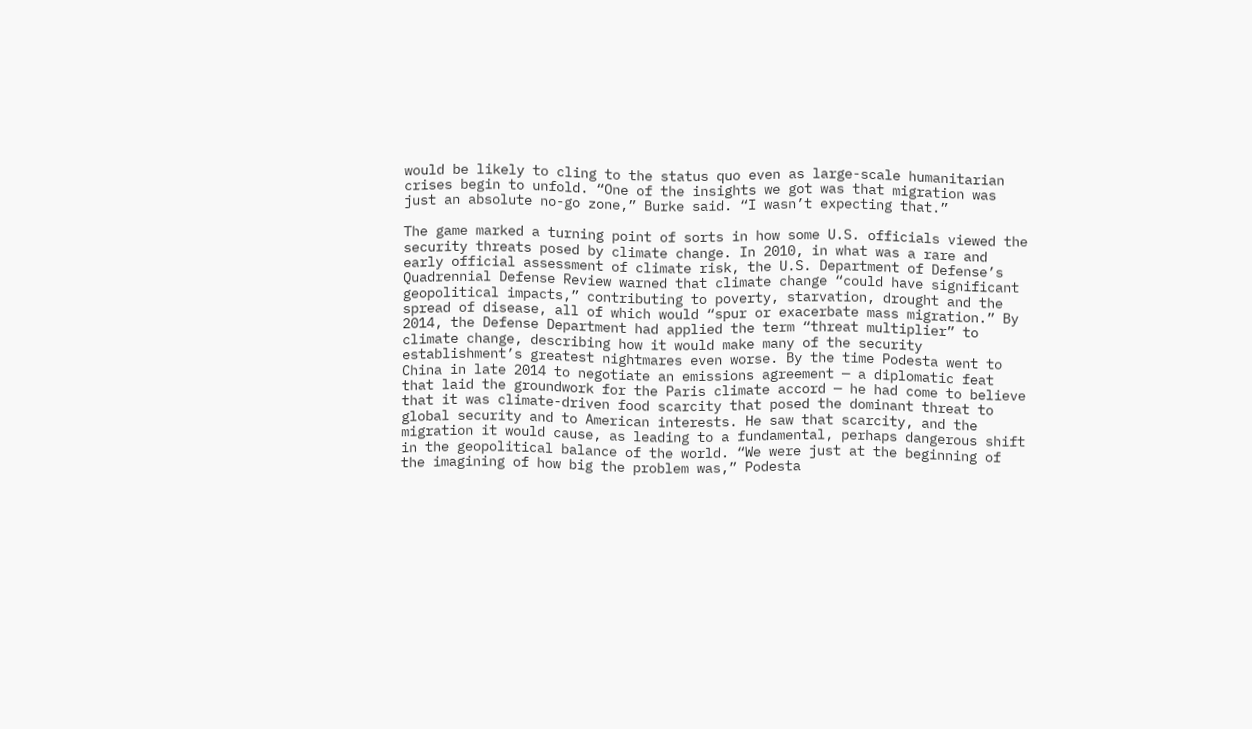would be likely to cling to the status quo even as large-scale humanitarian crises begin to unfold. “One of the insights we got was that migration was just an absolute no-go zone,” Burke said. “I wasn’t expecting that.”

The game marked a turning point of sorts in how some U.S. officials viewed the security threats posed by climate change. In 2010, in what was a rare and early official assessment of climate risk, the U.S. Department of Defense’s Quadrennial Defense Review warned that climate change “could have significant geopolitical impacts,” contributing to poverty, starvation, drought and the spread of disease, all of which would “spur or exacerbate mass migration.” By 2014, the Defense Department had applied the term “threat multiplier” to climate change, describing how it would make many of the security establishment’s greatest nightmares even worse. By the time Podesta went to China in late 2014 to negotiate an emissions agreement — a diplomatic feat that laid the groundwork for the Paris climate accord — he had come to believe that it was climate-driven food scarcity that posed the dominant threat to global security and to American interests. He saw that scarcity, and the migration it would cause, as leading to a fundamental, perhaps dangerous shift in the geopolitical balance of the world. “We were just at the beginning of the imagining of how big the problem was,” Podesta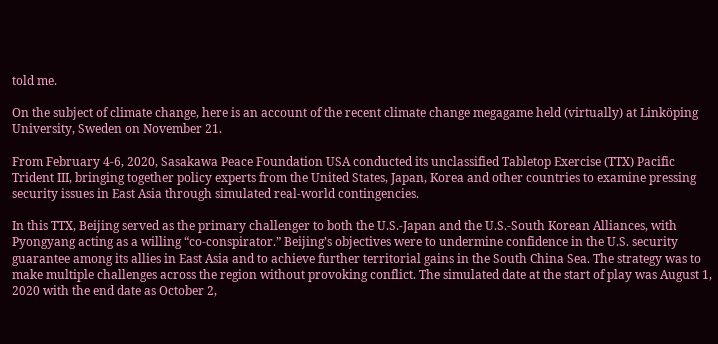told me.

On the subject of climate change, here is an account of the recent climate change megagame held (virtually) at Linköping University, Sweden on November 21.

From February 4-6, 2020, Sasakawa Peace Foundation USA conducted its unclassified Tabletop Exercise (TTX) Pacific Trident III, bringing together policy experts from the United States, Japan, Korea and other countries to examine pressing security issues in East Asia through simulated real-world contingencies.

In this TTX, Beijing served as the primary challenger to both the U.S.-Japan and the U.S.-South Korean Alliances, with Pyongyang acting as a willing “co-conspirator.” Beijing’s objectives were to undermine confidence in the U.S. security guarantee among its allies in East Asia and to achieve further territorial gains in the South China Sea. The strategy was to make multiple challenges across the region without provoking conflict. The simulated date at the start of play was August 1, 2020 with the end date as October 2,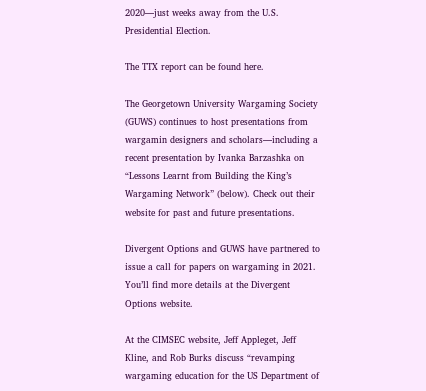2020—just weeks away from the U.S. Presidential Election.

The TTX report can be found here.

The Georgetown University Wargaming Society (GUWS) continues to host presentations from wargamin designers and scholars—including a recent presentation by Ivanka Barzashka on “Lessons Learnt from Building the King’s Wargaming Network” (below). Check out their website for past and future presentations.

Divergent Options and GUWS have partnered to issue a call for papers on wargaming in 2021. You’ll find more details at the Divergent Options website.

At the CIMSEC website, Jeff Appleget, Jeff Kline, and Rob Burks discuss “revamping wargaming education for the US Department of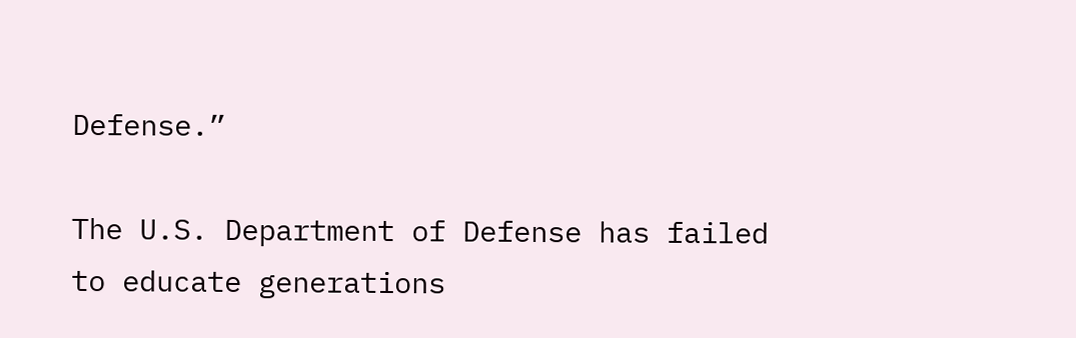Defense.”

The U.S. Department of Defense has failed to educate generations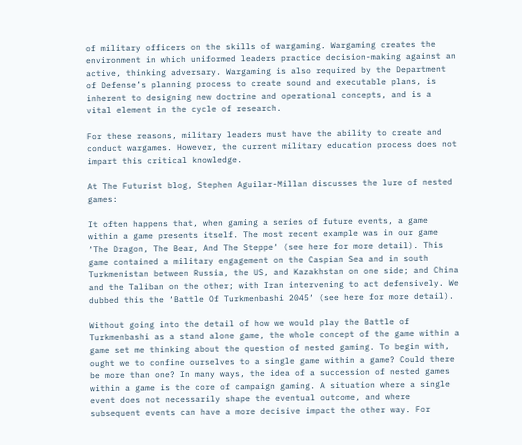of military officers on the skills of wargaming. Wargaming creates the environment in which uniformed leaders practice decision-making against an active, thinking adversary. Wargaming is also required by the Department of Defense’s planning process to create sound and executable plans, is inherent to designing new doctrine and operational concepts, and is a vital element in the cycle of research.

For these reasons, military leaders must have the ability to create and conduct wargames. However, the current military education process does not impart this critical knowledge.

At The Futurist blog, Stephen Aguilar-Millan discusses the lure of nested games:

It often happens that, when gaming a series of future events, a game within a game presents itself. The most recent example was in our game ‘The Dragon, The Bear, And The Steppe‘ (see here for more detail). This game contained a military engagement on the Caspian Sea and in south Turkmenistan between Russia, the US, and Kazakhstan on one side; and China and the Taliban on the other; with Iran intervening to act defensively. We dubbed this the ‘Battle Of Turkmenbashi 2045‘ (see here for more detail).

Without going into the detail of how we would play the Battle of Turkmenbashi as a stand alone game, the whole concept of the game within a game set me thinking about the question of nested gaming. To begin with, ought we to confine ourselves to a single game within a game? Could there be more than one? In many ways, the idea of a succession of nested games within a game is the core of campaign gaming. A situation where a single event does not necessarily shape the eventual outcome, and where subsequent events can have a more decisive impact the other way. For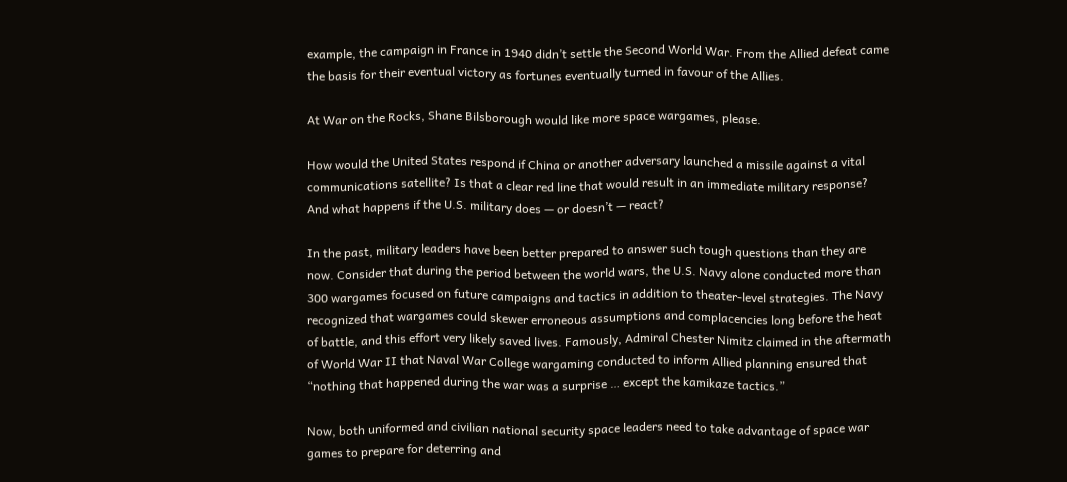example, the campaign in France in 1940 didn’t settle the Second World War. From the Allied defeat came the basis for their eventual victory as fortunes eventually turned in favour of the Allies.

At War on the Rocks, Shane Bilsborough would like more space wargames, please.

How would the United States respond if China or another adversary launched a missile against a vital communications satellite? Is that a clear red line that would result in an immediate military response? And what happens if the U.S. military does — or doesn’t — react?

In the past, military leaders have been better prepared to answer such tough questions than they are now. Consider that during the period between the world wars, the U.S. Navy alone conducted more than 300 wargames focused on future campaigns and tactics in addition to theater-level strategies. The Navy recognized that wargames could skewer erroneous assumptions and complacencies long before the heat of battle, and this effort very likely saved lives. Famously, Admiral Chester Nimitz claimed in the aftermath of World War II that Naval War College wargaming conducted to inform Allied planning ensured that “nothing that happened during the war was a surprise … except the kamikaze tactics.”

Now, both uniformed and civilian national security space leaders need to take advantage of space war games to prepare for deterring and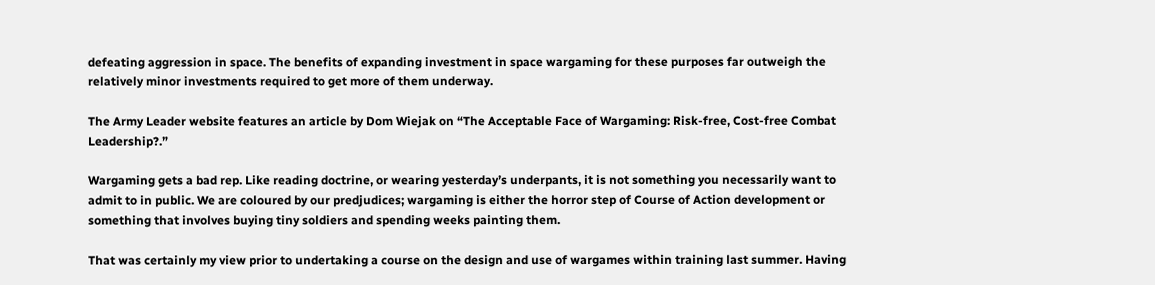defeating aggression in space. The benefits of expanding investment in space wargaming for these purposes far outweigh the relatively minor investments required to get more of them underway.

The Army Leader website features an article by Dom Wiejak on “The Acceptable Face of Wargaming: Risk-free, Cost-free Combat Leadership?.”

Wargaming gets a bad rep. Like reading doctrine, or wearing yesterday’s underpants, it is not something you necessarily want to admit to in public. We are coloured by our predjudices; wargaming is either the horror step of Course of Action development or something that involves buying tiny soldiers and spending weeks painting them.

That was certainly my view prior to undertaking a course on the design and use of wargames within training last summer. Having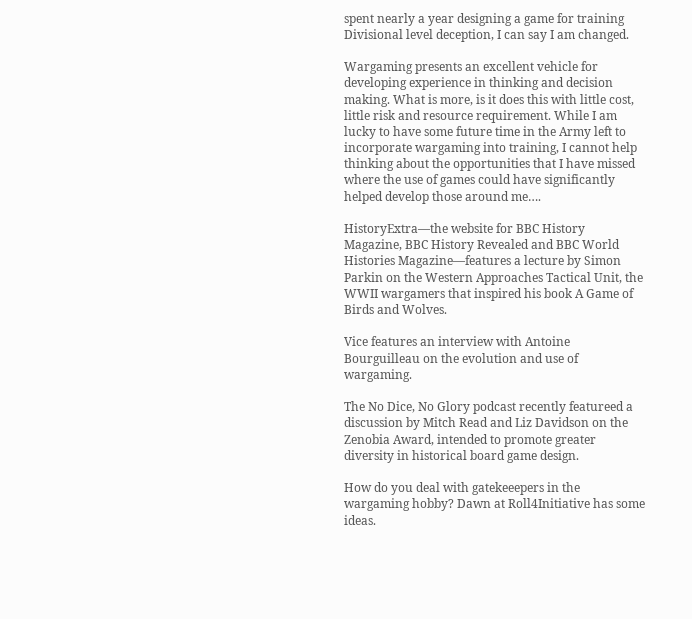spent nearly a year designing a game for training Divisional level deception, I can say I am changed.

Wargaming presents an excellent vehicle for developing experience in thinking and decision making. What is more, is it does this with little cost, little risk and resource requirement. While I am lucky to have some future time in the Army left to incorporate wargaming into training, I cannot help thinking about the opportunities that I have missed where the use of games could have significantly helped develop those around me….

HistoryExtra—the website for BBC History Magazine, BBC History Revealed and BBC World Histories Magazine—features a lecture by Simon Parkin on the Western Approaches Tactical Unit, the WWII wargamers that inspired his book A Game of Birds and Wolves.

Vice features an interview with Antoine Bourguilleau on the evolution and use of wargaming.

The No Dice, No Glory podcast recently featureed a discussion by Mitch Read and Liz Davidson on the Zenobia Award, intended to promote greater diversity in historical board game design.

How do you deal with gatekeeepers in the wargaming hobby? Dawn at Roll4Initiative has some ideas.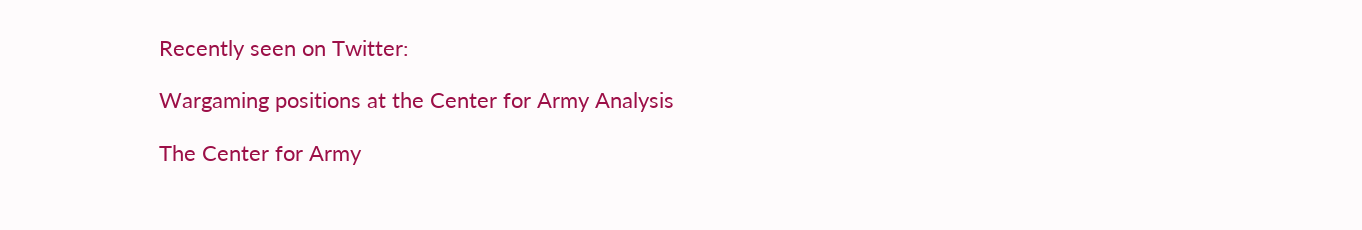Recently seen on Twitter:

Wargaming positions at the Center for Army Analysis

The Center for Army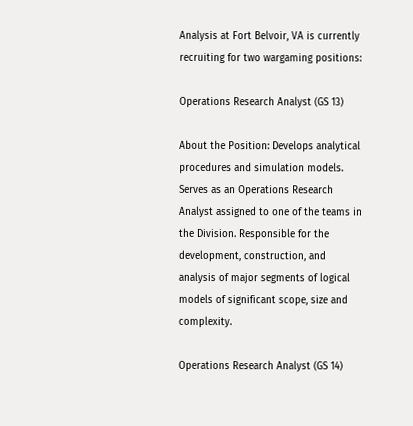Analysis at Fort Belvoir, VA is currently recruiting for two wargaming positions:

Operations Research Analyst (GS 13)

About the Position: Develops analytical procedures and simulation models. Serves as an Operations Research Analyst assigned to one of the teams in the Division. Responsible for the development, construction, and analysis of major segments of logical models of significant scope, size and complexity.

Operations Research Analyst (GS 14)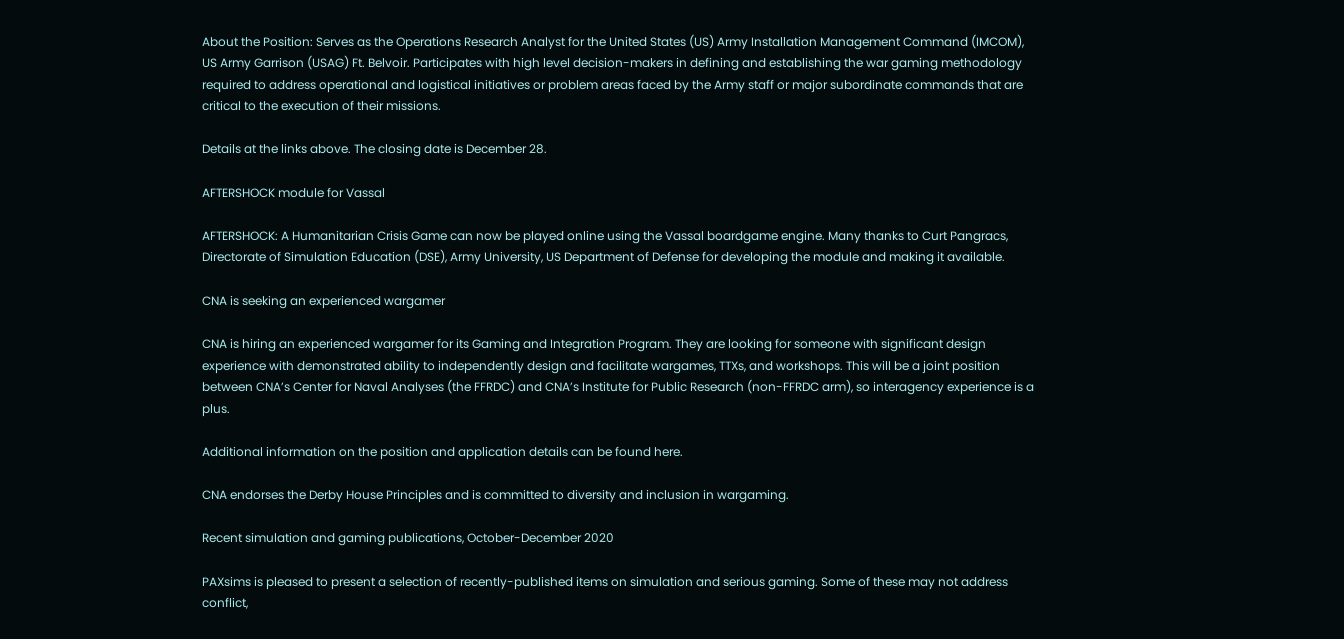About the Position: Serves as the Operations Research Analyst for the United States (US) Army Installation Management Command (IMCOM), US Army Garrison (USAG) Ft. Belvoir. Participates with high level decision-makers in defining and establishing the war gaming methodology required to address operational and logistical initiatives or problem areas faced by the Army staff or major subordinate commands that are critical to the execution of their missions.

Details at the links above. The closing date is December 28.

AFTERSHOCK module for Vassal

AFTERSHOCK: A Humanitarian Crisis Game can now be played online using the Vassal boardgame engine. Many thanks to Curt Pangracs, Directorate of Simulation Education (DSE), Army University, US Department of Defense for developing the module and making it available.

CNA is seeking an experienced wargamer

CNA is hiring an experienced wargamer for its Gaming and Integration Program. They are looking for someone with significant design experience with demonstrated ability to independently design and facilitate wargames, TTXs, and workshops. This will be a joint position between CNA’s Center for Naval Analyses (the FFRDC) and CNA’s Institute for Public Research (non-FFRDC arm), so interagency experience is a plus.

Additional information on the position and application details can be found here.

CNA endorses the Derby House Principles and is committed to diversity and inclusion in wargaming.

Recent simulation and gaming publications, October-December 2020

PAXsims is pleased to present a selection of recently-published items on simulation and serious gaming. Some of these may not address conflict,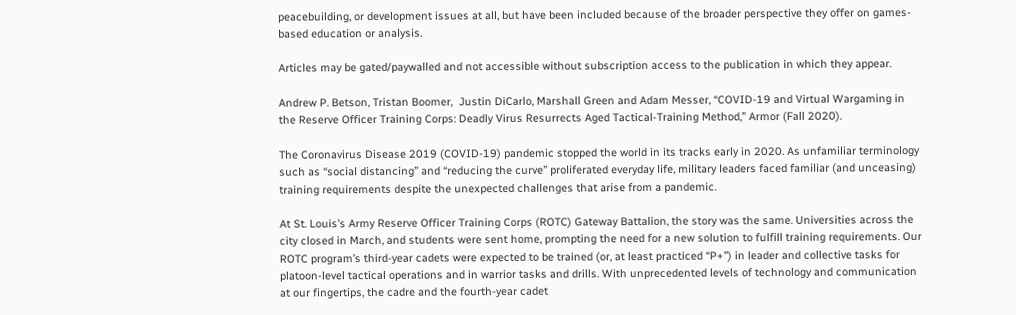peacebuilding, or development issues at all, but have been included because of the broader perspective they offer on games-based education or analysis.

Articles may be gated/paywalled and not accessible without subscription access to the publication in which they appear.

Andrew P. Betson, Tristan Boomer,  Justin DiCarlo, Marshall Green and Adam Messer, “COVID-19 and Virtual Wargaming in the Reserve Officer Training Corps: Deadly Virus Resurrects Aged Tactical-Training Method,” Armor (Fall 2020).

The Coronavirus Disease 2019 (COVID-19) pandemic stopped the world in its tracks early in 2020. As unfamiliar terminology such as “social distancing” and “reducing the curve” proliferated everyday life, military leaders faced familiar (and unceasing) training requirements despite the unexpected challenges that arise from a pandemic.

At St. Louis’s Army Reserve Officer Training Corps (ROTC) Gateway Battalion, the story was the same. Universities across the city closed in March, and students were sent home, prompting the need for a new solution to fulfill training requirements. Our ROTC program’s third-year cadets were expected to be trained (or, at least practiced “P+”) in leader and collective tasks for platoon-level tactical operations and in warrior tasks and drills. With unprecedented levels of technology and communication at our fingertips, the cadre and the fourth-year cadet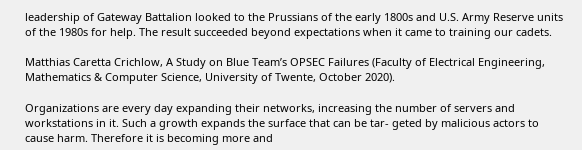leadership of Gateway Battalion looked to the Prussians of the early 1800s and U.S. Army Reserve units of the 1980s for help. The result succeeded beyond expectations when it came to training our cadets.

Matthias Caretta Crichlow, A Study on Blue Team’s OPSEC Failures (Faculty of Electrical Engineering, Mathematics & Computer Science, University of Twente, October 2020).

Organizations are every day expanding their networks, increasing the number of servers and workstations in it. Such a growth expands the surface that can be tar- geted by malicious actors to cause harm. Therefore it is becoming more and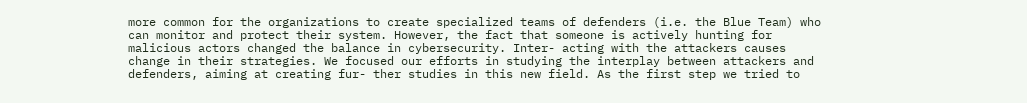more common for the organizations to create specialized teams of defenders (i.e. the Blue Team) who can monitor and protect their system. However, the fact that someone is actively hunting for malicious actors changed the balance in cybersecurity. Inter- acting with the attackers causes change in their strategies. We focused our efforts in studying the interplay between attackers and defenders, aiming at creating fur- ther studies in this new field. As the first step we tried to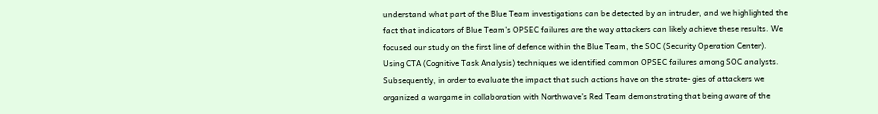understand what part of the Blue Team investigations can be detected by an intruder, and we highlighted the fact that indicators of Blue Team’s OPSEC failures are the way attackers can likely achieve these results. We focused our study on the first line of defence within the Blue Team, the SOC (Security Operation Center). Using CTA (Cognitive Task Analysis) techniques we identified common OPSEC failures among SOC analysts. Subsequently, in order to evaluate the impact that such actions have on the strate- gies of attackers we organized a wargame in collaboration with Northwave’s Red Team demonstrating that being aware of the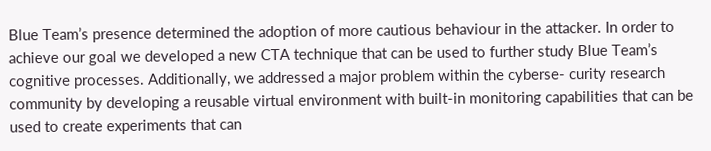Blue Team’s presence determined the adoption of more cautious behaviour in the attacker. In order to achieve our goal we developed a new CTA technique that can be used to further study Blue Team’s cognitive processes. Additionally, we addressed a major problem within the cyberse- curity research community by developing a reusable virtual environment with built-in monitoring capabilities that can be used to create experiments that can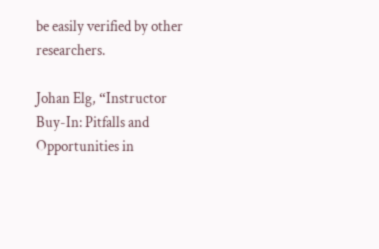be easily verified by other researchers.

Johan Elg, “Instructor Buy-In: Pitfalls and Opportunities in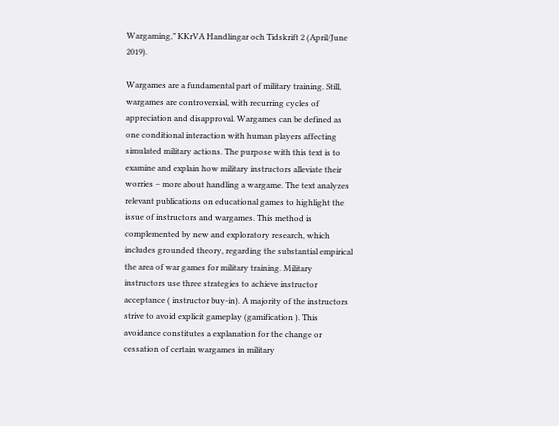Wargaming,” KKrVA Handlingar och Tidskrift 2 (April/June 2019).

Wargames are a fundamental part of military training. Still, wargames are controversial, with recurring cycles of appreciation and disapproval. Wargames can be defined as one conditional interaction with human players affecting simulated military actions. The purpose with this text is to examine and explain how military instructors alleviate their worries – more about handling a wargame. The text analyzes relevant publications on educational games to highlight the issue of instructors and wargames. This method is complemented by new and exploratory research, which includes grounded theory, regarding the substantial empirical the area of war games for military training. Military instructors use three strategies to achieve instructor acceptance ( instructor buy-in). A majority of the instructors strive to avoid explicit gameplay (gamification ). This avoidance constitutes a explanation for the change or cessation of certain wargames in military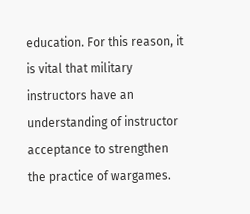education. For this reason, it is vital that military instructors have an understanding of instructor acceptance to strengthen the practice of wargames.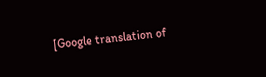[Google translation of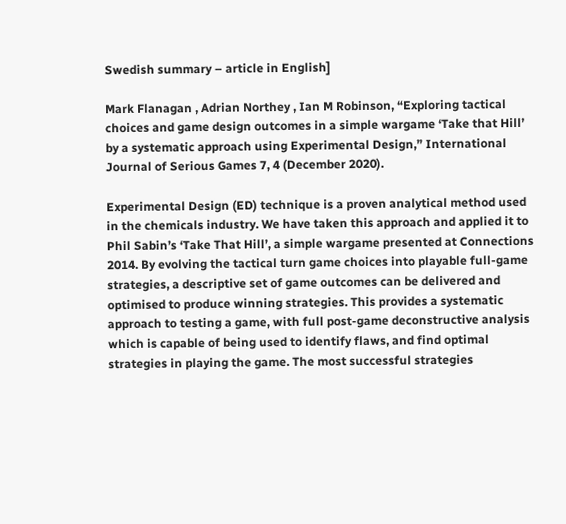Swedish summary – article in English]

Mark Flanagan , Adrian Northey , Ian M Robinson, “Exploring tactical choices and game design outcomes in a simple wargame ‘Take that Hill’ by a systematic approach using Experimental Design,” International Journal of Serious Games 7, 4 (December 2020).

Experimental Design (ED) technique is a proven analytical method used in the chemicals industry. We have taken this approach and applied it to Phil Sabin’s ‘Take That Hill’, a simple wargame presented at Connections 2014. By evolving the tactical turn game choices into playable full-game strategies, a descriptive set of game outcomes can be delivered and optimised to produce winning strategies. This provides a systematic approach to testing a game, with full post-game deconstructive analysis which is capable of being used to identify flaws, and find optimal strategies in playing the game. The most successful strategies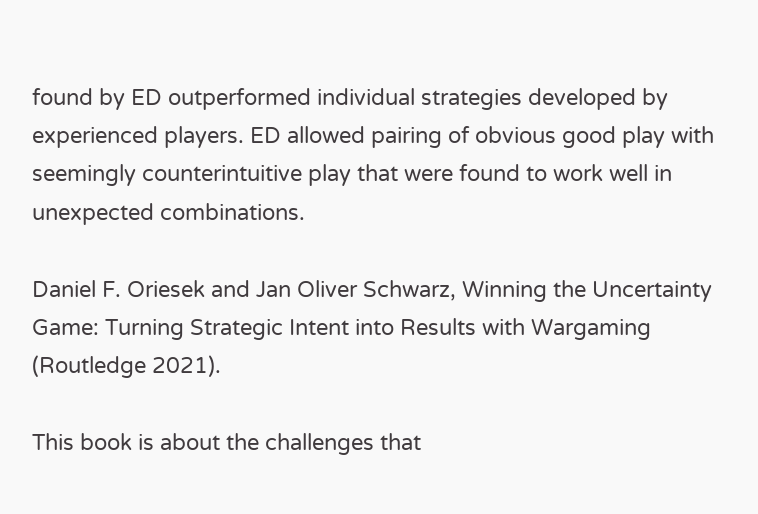found by ED outperformed individual strategies developed by experienced players. ED allowed pairing of obvious good play with seemingly counterintuitive play that were found to work well in unexpected combinations.

Daniel F. Oriesek and Jan Oliver Schwarz, Winning the Uncertainty Game: Turning Strategic Intent into Results with Wargaming (Routledge 2021).

This book is about the challenges that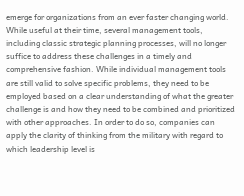emerge for organizations from an ever faster changing world. While useful at their time, several management tools, including classic strategic planning processes, will no longer suffice to address these challenges in a timely and comprehensive fashion. While individual management tools are still valid to solve specific problems, they need to be employed based on a clear understanding of what the greater challenge is and how they need to be combined and prioritized with other approaches. In order to do so, companies can apply the clarity of thinking from the military with regard to which leadership level is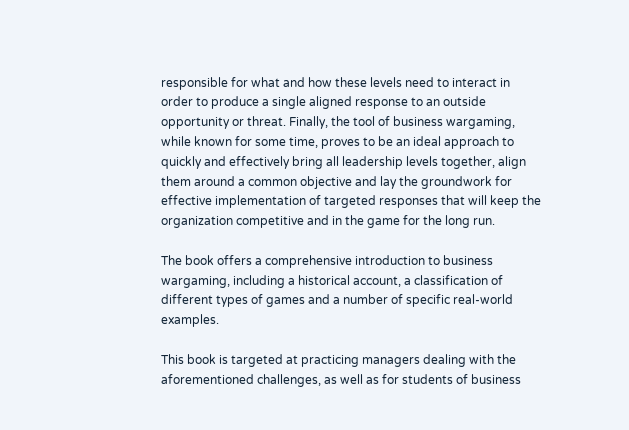responsible for what and how these levels need to interact in order to produce a single aligned response to an outside opportunity or threat. Finally, the tool of business wargaming, while known for some time, proves to be an ideal approach to quickly and effectively bring all leadership levels together, align them around a common objective and lay the groundwork for effective implementation of targeted responses that will keep the organization competitive and in the game for the long run.

The book offers a comprehensive introduction to business wargaming, including a historical account, a classification of different types of games and a number of specific real-world examples.

This book is targeted at practicing managers dealing with the aforementioned challenges, as well as for students of business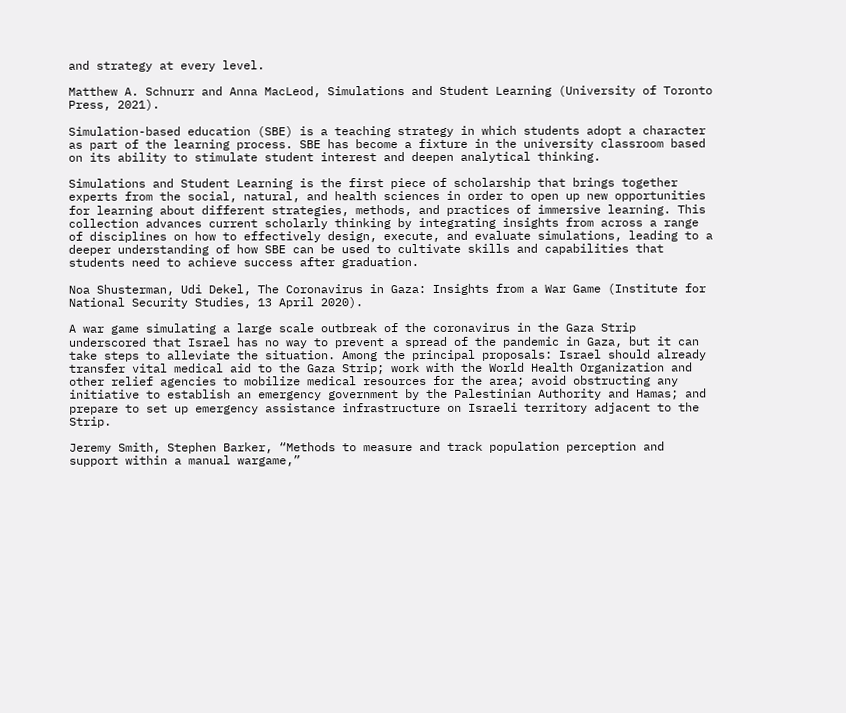and strategy at every level.

Matthew A. Schnurr and Anna MacLeod, Simulations and Student Learning (University of Toronto Press, 2021).

Simulation-based education (SBE) is a teaching strategy in which students adopt a character as part of the learning process. SBE has become a fixture in the university classroom based on its ability to stimulate student interest and deepen analytical thinking.

Simulations and Student Learning is the first piece of scholarship that brings together experts from the social, natural, and health sciences in order to open up new opportunities for learning about different strategies, methods, and practices of immersive learning. This collection advances current scholarly thinking by integrating insights from across a range of disciplines on how to effectively design, execute, and evaluate simulations, leading to a deeper understanding of how SBE can be used to cultivate skills and capabilities that students need to achieve success after graduation.

Noa Shusterman, Udi Dekel, The Coronavirus in Gaza: Insights from a War Game (Institute for National Security Studies, 13 April 2020).

A war game simulating a large scale outbreak of the coronavirus in the Gaza Strip underscored that Israel has no way to prevent a spread of the pandemic in Gaza, but it can take steps to alleviate the situation. Among the principal proposals: Israel should already transfer vital medical aid to the Gaza Strip; work with the World Health Organization and other relief agencies to mobilize medical resources for the area; avoid obstructing any initiative to establish an emergency government by the Palestinian Authority and Hamas; and prepare to set up emergency assistance infrastructure on Israeli territory adjacent to the Strip.

Jeremy Smith, Stephen Barker, “Methods to measure and track population perception and support within a manual wargame,”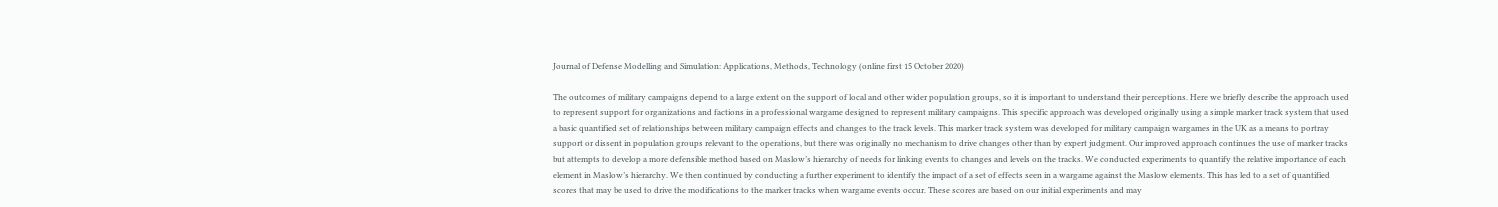Journal of Defense Modelling and Simulation: Applications, Methods, Technology (online first 15 October 2020)

The outcomes of military campaigns depend to a large extent on the support of local and other wider population groups, so it is important to understand their perceptions. Here we briefly describe the approach used to represent support for organizations and factions in a professional wargame designed to represent military campaigns. This specific approach was developed originally using a simple marker track system that used a basic quantified set of relationships between military campaign effects and changes to the track levels. This marker track system was developed for military campaign wargames in the UK as a means to portray support or dissent in population groups relevant to the operations, but there was originally no mechanism to drive changes other than by expert judgment. Our improved approach continues the use of marker tracks but attempts to develop a more defensible method based on Maslow’s hierarchy of needs for linking events to changes and levels on the tracks. We conducted experiments to quantify the relative importance of each element in Maslow’s hierarchy. We then continued by conducting a further experiment to identify the impact of a set of effects seen in a wargame against the Maslow elements. This has led to a set of quantified scores that may be used to drive the modifications to the marker tracks when wargame events occur. These scores are based on our initial experiments and may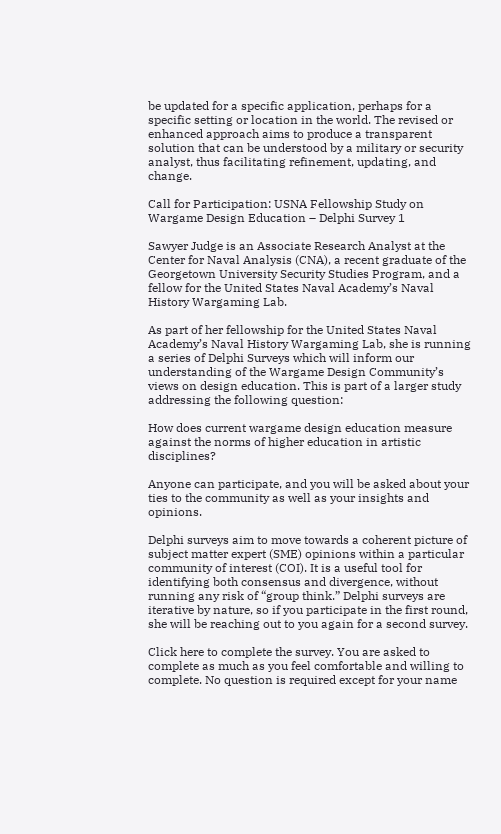be updated for a specific application, perhaps for a specific setting or location in the world. The revised or enhanced approach aims to produce a transparent solution that can be understood by a military or security analyst, thus facilitating refinement, updating, and change.

Call for Participation: USNA Fellowship Study on Wargame Design Education – Delphi Survey 1

Sawyer Judge is an Associate Research Analyst at the Center for Naval Analysis (CNA), a recent graduate of the Georgetown University Security Studies Program, and a fellow for the United States Naval Academy’s Naval History Wargaming Lab.

As part of her fellowship for the United States Naval Academy’s Naval History Wargaming Lab, she is running a series of Delphi Surveys which will inform our understanding of the Wargame Design Community’s views on design education. This is part of a larger study addressing the following question:

How does current wargame design education measure against the norms of higher education in artistic disciplines?

Anyone can participate, and you will be asked about your ties to the community as well as your insights and opinions.

Delphi surveys aim to move towards a coherent picture of subject matter expert (SME) opinions within a particular community of interest (COI). It is a useful tool for identifying both consensus and divergence, without running any risk of “group think.” Delphi surveys are iterative by nature, so if you participate in the first round, she will be reaching out to you again for a second survey.

Click here to complete the survey. You are asked to complete as much as you feel comfortable and willing to complete. No question is required except for your name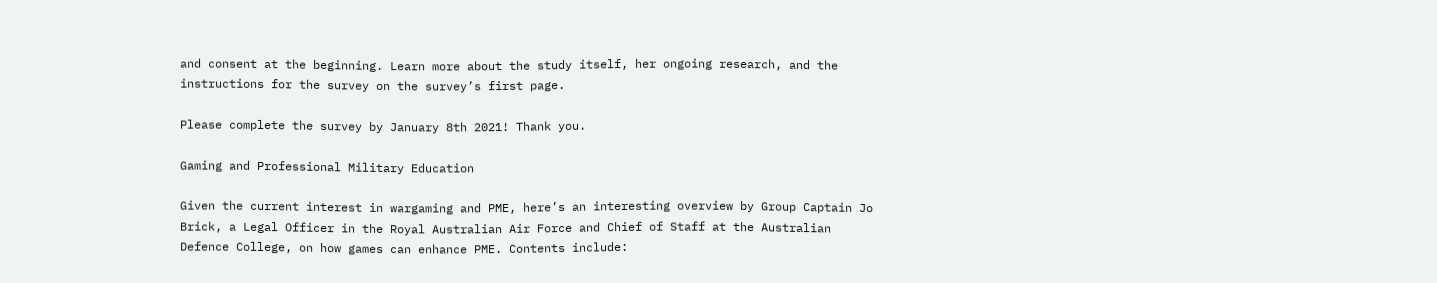and consent at the beginning. Learn more about the study itself, her ongoing research, and the instructions for the survey on the survey’s first page.

Please complete the survey by January 8th 2021! Thank you.

Gaming and Professional Military Education

Given the current interest in wargaming and PME, here’s an interesting overview by Group Captain Jo Brick, a Legal Officer in the Royal Australian Air Force and Chief of Staff at the Australian Defence College, on how games can enhance PME. Contents include: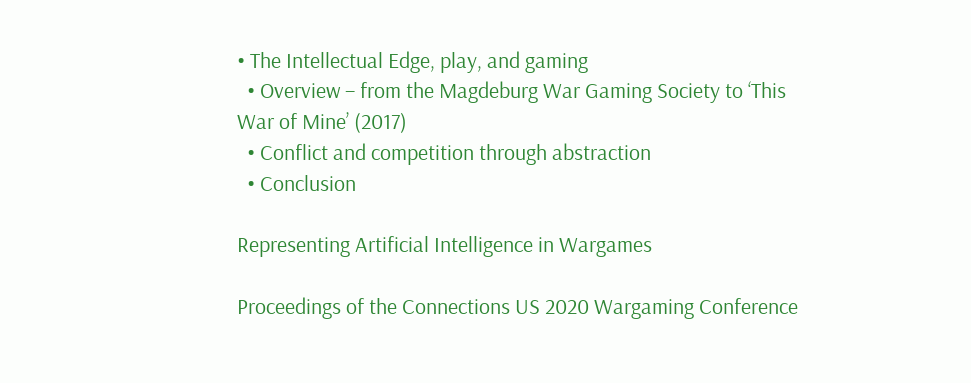• The Intellectual Edge, play, and gaming
  • Overview – from the Magdeburg War Gaming Society to ‘This War of Mine’ (2017)
  • Conflict and competition through abstraction
  • Conclusion

Representing Artificial Intelligence in Wargames

Proceedings of the Connections US 2020 Wargaming Conference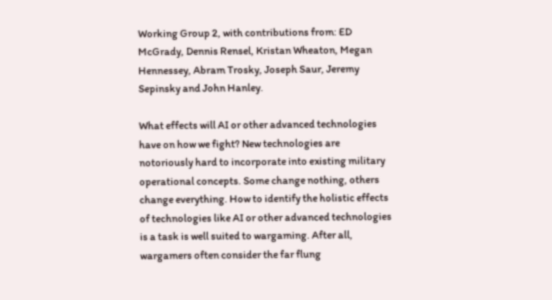Working Group 2, with contributions from: ED McGrady, Dennis Rensel, Kristan Wheaton, Megan Hennessey, Abram Trosky, Joseph Saur, Jeremy Sepinsky and John Hanley.

What effects will AI or other advanced technologies have on how we fight? New technologies are notoriously hard to incorporate into existing military operational concepts. Some change nothing, others change everything. How to identify the holistic effects of technologies like AI or other advanced technologies is a task is well suited to wargaming. After all, wargamers often consider the far flung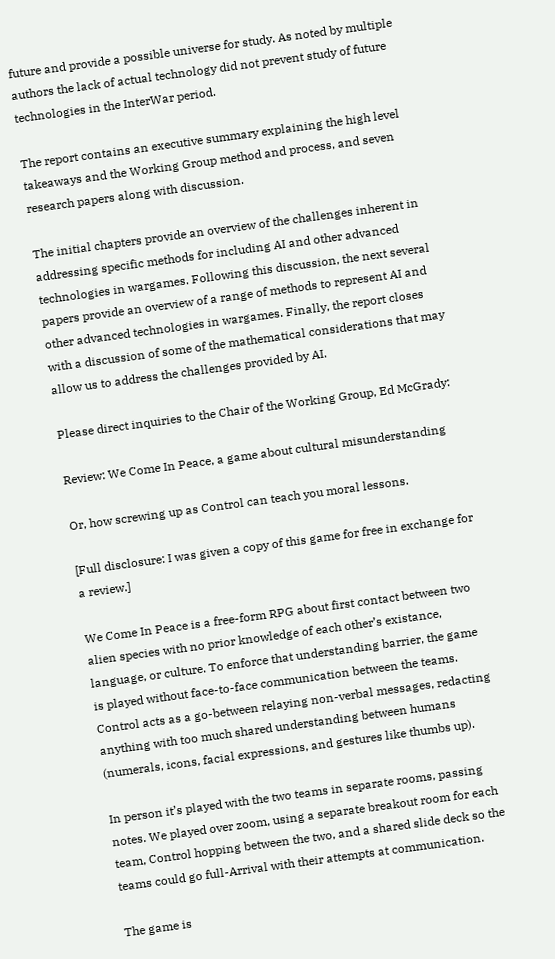future and provide a possible universe for study. As noted by multiple authors the lack of actual technology did not prevent study of future technologies in the InterWar period.

The report contains an executive summary explaining the high level takeaways and the Working Group method and process, and seven research papers along with discussion.

The initial chapters provide an overview of the challenges inherent in addressing specific methods for including AI and other advanced technologies in wargames. Following this discussion, the next several papers provide an overview of a range of methods to represent AI and other advanced technologies in wargames. Finally, the report closes with a discussion of some of the mathematical considerations that may allow us to address the challenges provided by AI.

Please direct inquiries to the Chair of the Working Group, Ed McGrady:

Review: We Come In Peace, a game about cultural misunderstanding

Or, how screwing up as Control can teach you moral lessons.

[Full disclosure: I was given a copy of this game for free in exchange for a review.]

We Come In Peace is a free-form RPG about first contact between two alien species with no prior knowledge of each other’s existance, language, or culture. To enforce that understanding barrier, the game is played without face-to-face communication between the teams. Control acts as a go-between relaying non-verbal messages, redacting anything with too much shared understanding between humans (numerals, icons, facial expressions, and gestures like thumbs up).

In person it’s played with the two teams in separate rooms, passing notes. We played over zoom, using a separate breakout room for each team, Control hopping between the two, and a shared slide deck so the teams could go full-Arrival with their attempts at communication.

The game is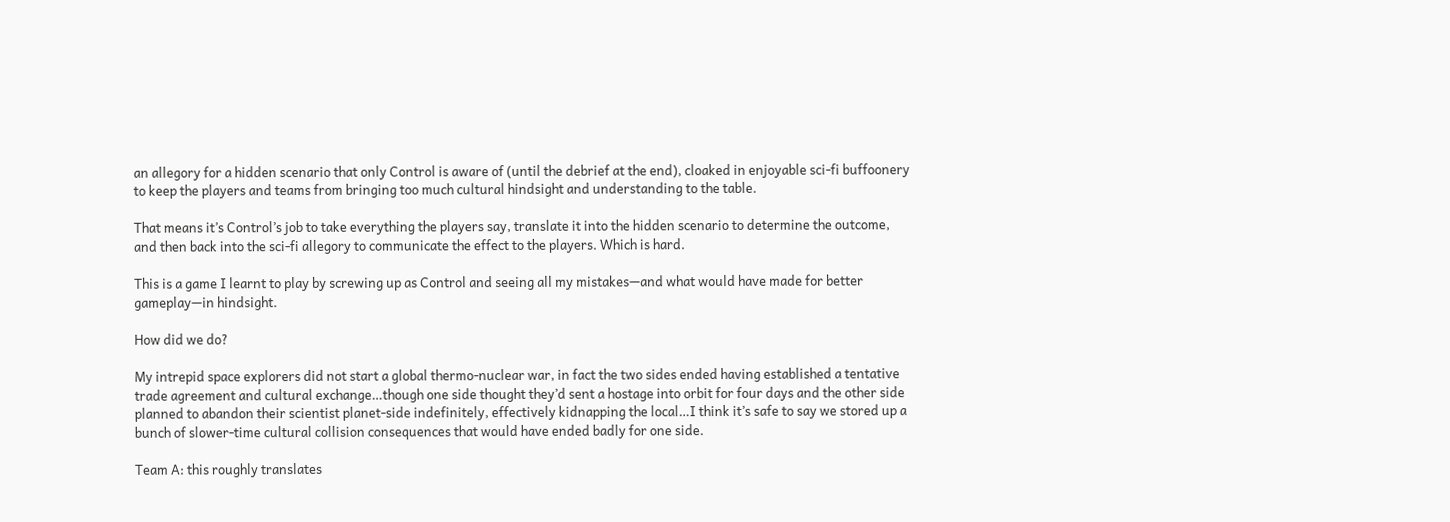an allegory for a hidden scenario that only Control is aware of (until the debrief at the end), cloaked in enjoyable sci-fi buffoonery to keep the players and teams from bringing too much cultural hindsight and understanding to the table.

That means it’s Control’s job to take everything the players say, translate it into the hidden scenario to determine the outcome, and then back into the sci-fi allegory to communicate the effect to the players. Which is hard.

This is a game I learnt to play by screwing up as Control and seeing all my mistakes—and what would have made for better gameplay—in hindsight.

How did we do?

My intrepid space explorers did not start a global thermo-nuclear war, in fact the two sides ended having established a tentative trade agreement and cultural exchange…though one side thought they’d sent a hostage into orbit for four days and the other side planned to abandon their scientist planet-side indefinitely, effectively kidnapping the local…I think it’s safe to say we stored up a bunch of slower-time cultural collision consequences that would have ended badly for one side.

Team A: this roughly translates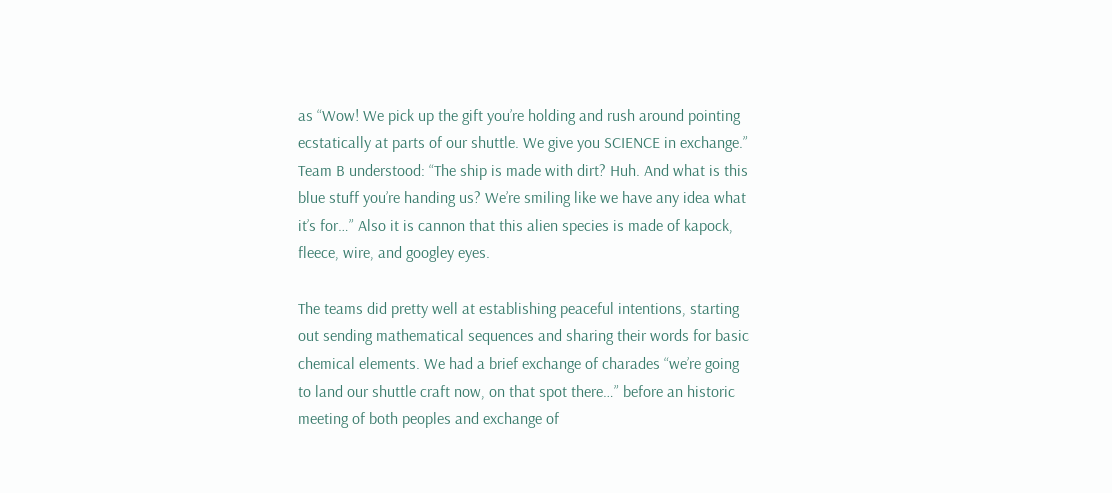as “Wow! We pick up the gift you’re holding and rush around pointing ecstatically at parts of our shuttle. We give you SCIENCE in exchange.” Team B understood: “The ship is made with dirt? Huh. And what is this blue stuff you’re handing us? We’re smiling like we have any idea what it’s for…” Also it is cannon that this alien species is made of kapock, fleece, wire, and googley eyes.

The teams did pretty well at establishing peaceful intentions, starting out sending mathematical sequences and sharing their words for basic chemical elements. We had a brief exchange of charades “we’re going to land our shuttle craft now, on that spot there…” before an historic meeting of both peoples and exchange of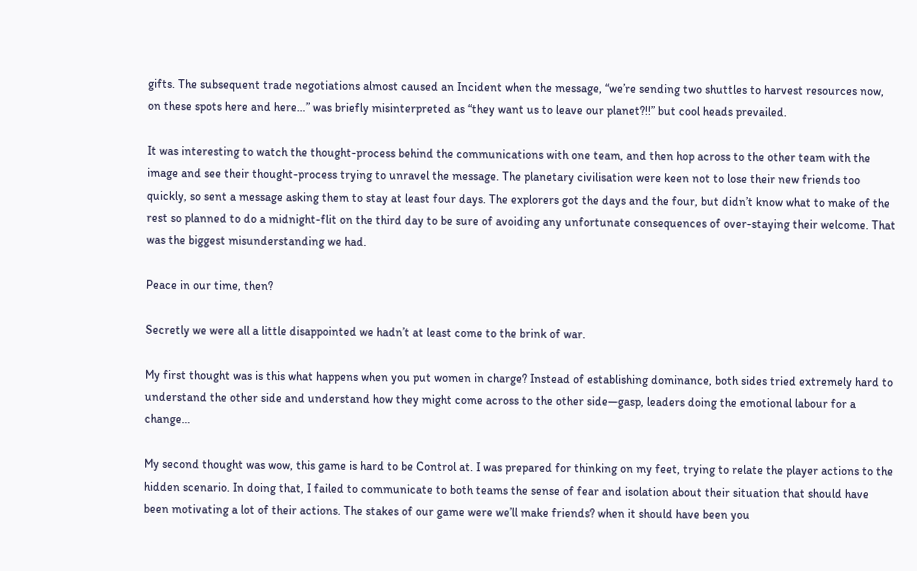gifts. The subsequent trade negotiations almost caused an Incident when the message, “we’re sending two shuttles to harvest resources now, on these spots here and here…” was briefly misinterpreted as “they want us to leave our planet?!!” but cool heads prevailed.

It was interesting to watch the thought-process behind the communications with one team, and then hop across to the other team with the image and see their thought-process trying to unravel the message. The planetary civilisation were keen not to lose their new friends too quickly, so sent a message asking them to stay at least four days. The explorers got the days and the four, but didn’t know what to make of the rest so planned to do a midnight-flit on the third day to be sure of avoiding any unfortunate consequences of over-staying their welcome. That was the biggest misunderstanding we had.

Peace in our time, then?

Secretly we were all a little disappointed we hadn’t at least come to the brink of war.

My first thought was is this what happens when you put women in charge? Instead of establishing dominance, both sides tried extremely hard to understand the other side and understand how they might come across to the other side—gasp, leaders doing the emotional labour for a change…

My second thought was wow, this game is hard to be Control at. I was prepared for thinking on my feet, trying to relate the player actions to the hidden scenario. In doing that, I failed to communicate to both teams the sense of fear and isolation about their situation that should have been motivating a lot of their actions. The stakes of our game were we’ll make friends? when it should have been you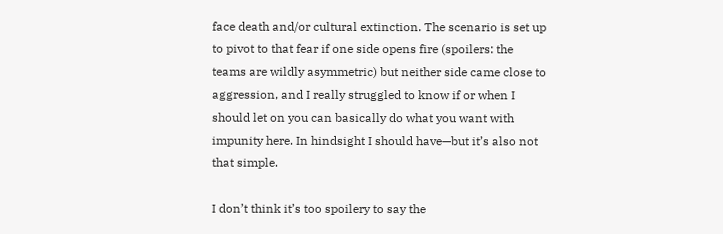face death and/or cultural extinction. The scenario is set up to pivot to that fear if one side opens fire (spoilers: the teams are wildly asymmetric) but neither side came close to aggression, and I really struggled to know if or when I should let on you can basically do what you want with impunity here. In hindsight I should have—but it’s also not that simple.

I don’t think it’s too spoilery to say the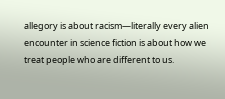allegory is about racism—literally every alien encounter in science fiction is about how we treat people who are different to us.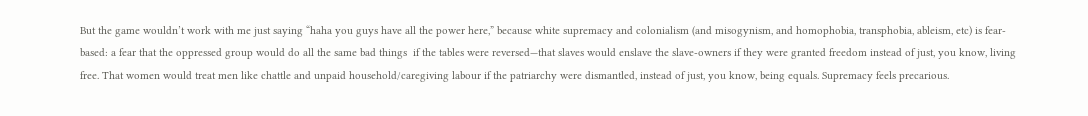But the game wouldn’t work with me just saying “haha you guys have all the power here,” because white supremacy and colonialism (and misogynism, and homophobia, transphobia, ableism, etc) is fear-based: a fear that the oppressed group would do all the same bad things  if the tables were reversed—that slaves would enslave the slave-owners if they were granted freedom instead of just, you know, living free. That women would treat men like chattle and unpaid household/caregiving labour if the patriarchy were dismantled, instead of just, you know, being equals. Supremacy feels precarious.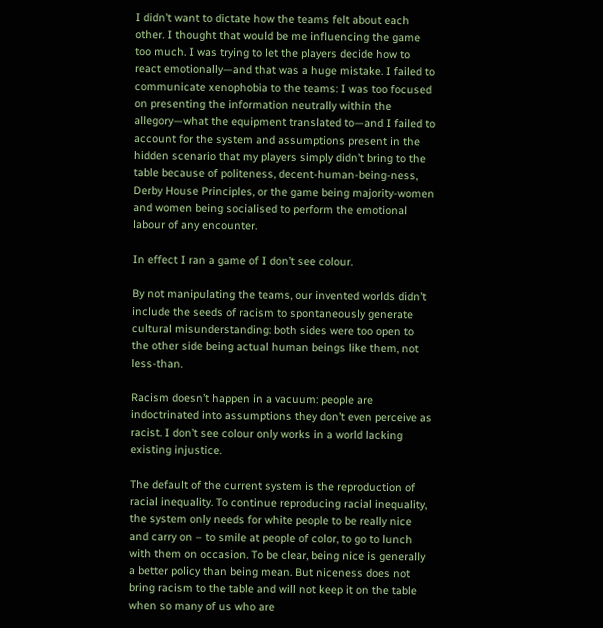I didn’t want to dictate how the teams felt about each other. I thought that would be me influencing the game too much. I was trying to let the players decide how to react emotionally—and that was a huge mistake. I failed to communicate xenophobia to the teams: I was too focused on presenting the information neutrally within the allegory—what the equipment translated to—and I failed to account for the system and assumptions present in the hidden scenario that my players simply didn’t bring to the table because of politeness, decent-human-being-ness, Derby House Principles, or the game being majority-women and women being socialised to perform the emotional labour of any encounter.

In effect I ran a game of I don’t see colour.

By not manipulating the teams, our invented worlds didn’t include the seeds of racism to spontaneously generate cultural misunderstanding: both sides were too open to the other side being actual human beings like them, not less-than.

Racism doesn’t happen in a vacuum: people are indoctrinated into assumptions they don’t even perceive as racist. I don’t see colour only works in a world lacking existing injustice.

The default of the current system is the reproduction of racial inequality. To continue reproducing racial inequality, the system only needs for white people to be really nice and carry on – to smile at people of color, to go to lunch with them on occasion. To be clear, being nice is generally a better policy than being mean. But niceness does not bring racism to the table and will not keep it on the table when so many of us who are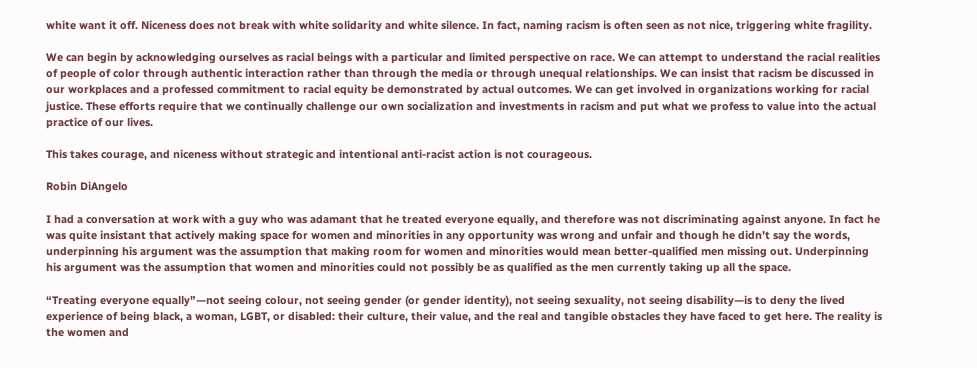white want it off. Niceness does not break with white solidarity and white silence. In fact, naming racism is often seen as not nice, triggering white fragility.

We can begin by acknowledging ourselves as racial beings with a particular and limited perspective on race. We can attempt to understand the racial realities of people of color through authentic interaction rather than through the media or through unequal relationships. We can insist that racism be discussed in our workplaces and a professed commitment to racial equity be demonstrated by actual outcomes. We can get involved in organizations working for racial justice. These efforts require that we continually challenge our own socialization and investments in racism and put what we profess to value into the actual practice of our lives.

This takes courage, and niceness without strategic and intentional anti-racist action is not courageous.

Robin DiAngelo

I had a conversation at work with a guy who was adamant that he treated everyone equally, and therefore was not discriminating against anyone. In fact he was quite insistant that actively making space for women and minorities in any opportunity was wrong and unfair and though he didn’t say the words, underpinning his argument was the assumption that making room for women and minorities would mean better-qualified men missing out. Underpinning his argument was the assumption that women and minorities could not possibly be as qualified as the men currently taking up all the space.

“Treating everyone equally”—not seeing colour, not seeing gender (or gender identity), not seeing sexuality, not seeing disability—is to deny the lived experience of being black, a woman, LGBT, or disabled: their culture, their value, and the real and tangible obstacles they have faced to get here. The reality is the women and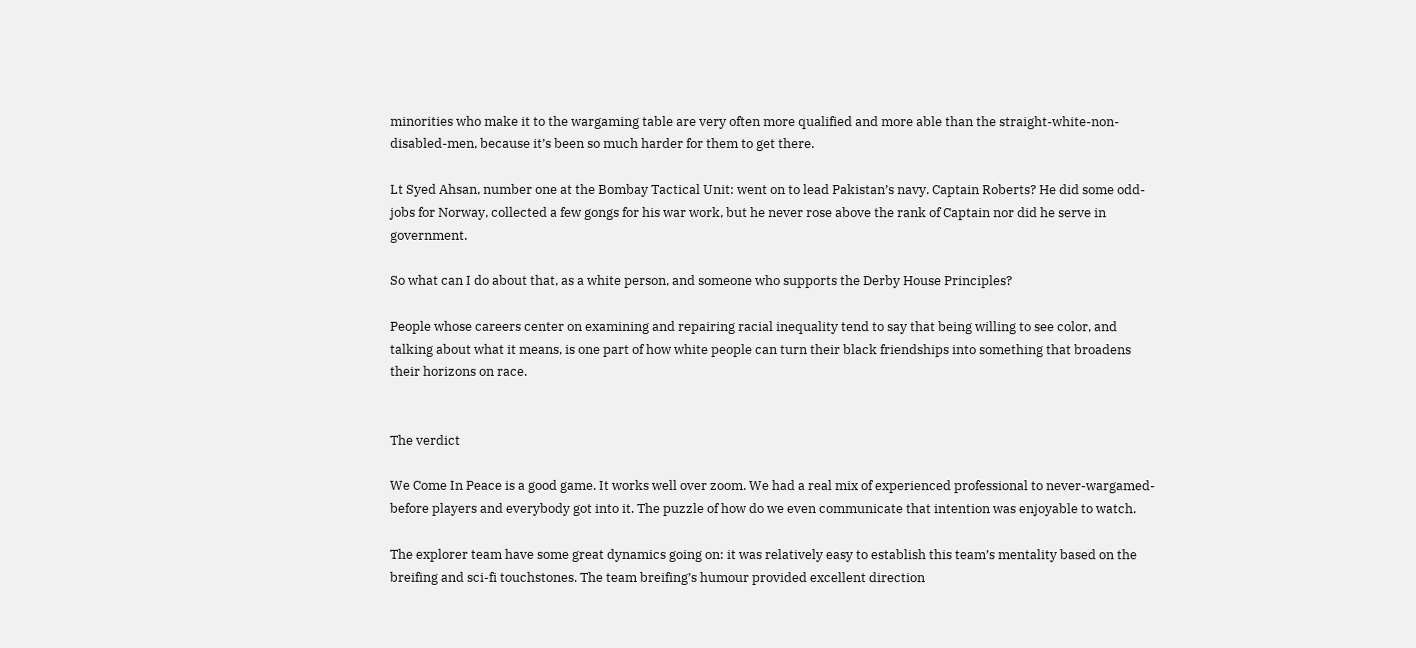minorities who make it to the wargaming table are very often more qualified and more able than the straight-white-non-disabled-men, because it’s been so much harder for them to get there.

Lt Syed Ahsan, number one at the Bombay Tactical Unit: went on to lead Pakistan’s navy. Captain Roberts? He did some odd-jobs for Norway, collected a few gongs for his war work, but he never rose above the rank of Captain nor did he serve in government.

So what can I do about that, as a white person, and someone who supports the Derby House Principles?

People whose careers center on examining and repairing racial inequality tend to say that being willing to see color, and talking about what it means, is one part of how white people can turn their black friendships into something that broadens their horizons on race.


The verdict

We Come In Peace is a good game. It works well over zoom. We had a real mix of experienced professional to never-wargamed-before players and everybody got into it. The puzzle of how do we even communicate that intention was enjoyable to watch.

The explorer team have some great dynamics going on: it was relatively easy to establish this team’s mentality based on the breifing and sci-fi touchstones. The team breifing’s humour provided excellent direction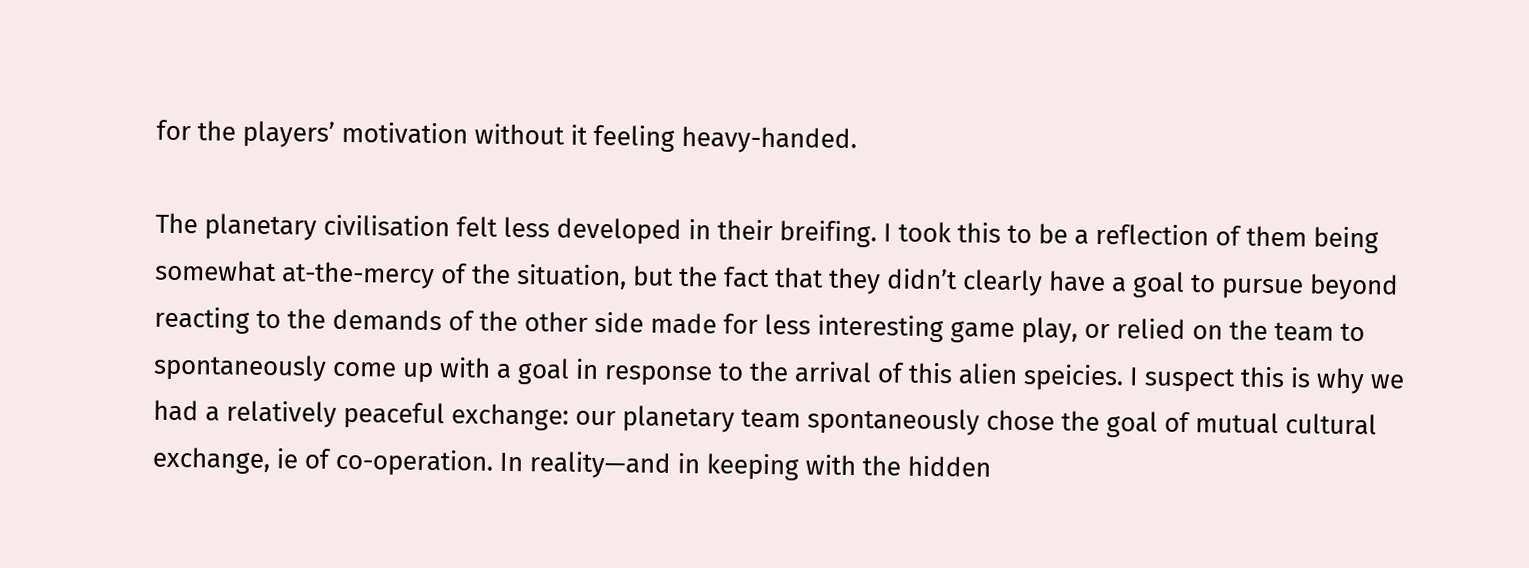for the players’ motivation without it feeling heavy-handed.

The planetary civilisation felt less developed in their breifing. I took this to be a reflection of them being somewhat at-the-mercy of the situation, but the fact that they didn’t clearly have a goal to pursue beyond reacting to the demands of the other side made for less interesting game play, or relied on the team to spontaneously come up with a goal in response to the arrival of this alien speicies. I suspect this is why we had a relatively peaceful exchange: our planetary team spontaneously chose the goal of mutual cultural exchange, ie of co-operation. In reality—and in keeping with the hidden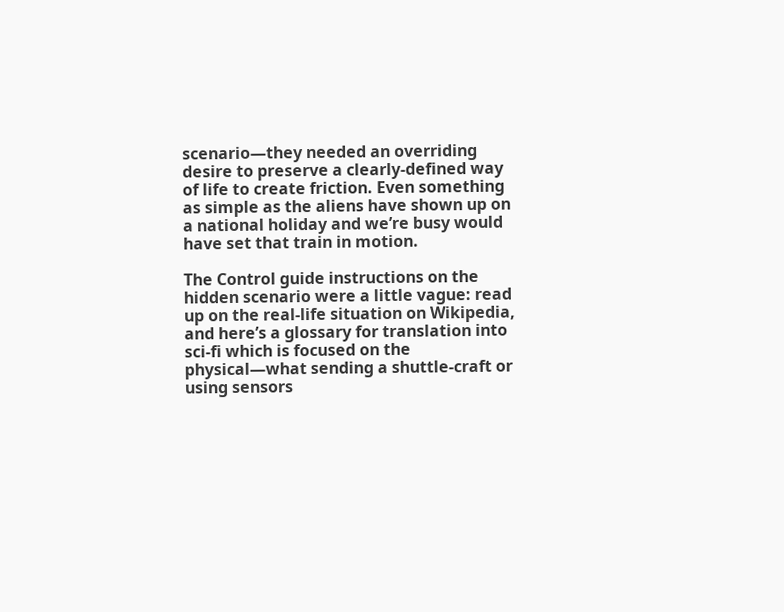scenario—they needed an overriding desire to preserve a clearly-defined way of life to create friction. Even something as simple as the aliens have shown up on a national holiday and we’re busy would have set that train in motion.

The Control guide instructions on the hidden scenario were a little vague: read up on the real-life situation on Wikipedia, and here’s a glossary for translation into sci-fi which is focused on the physical—what sending a shuttle-craft or using sensors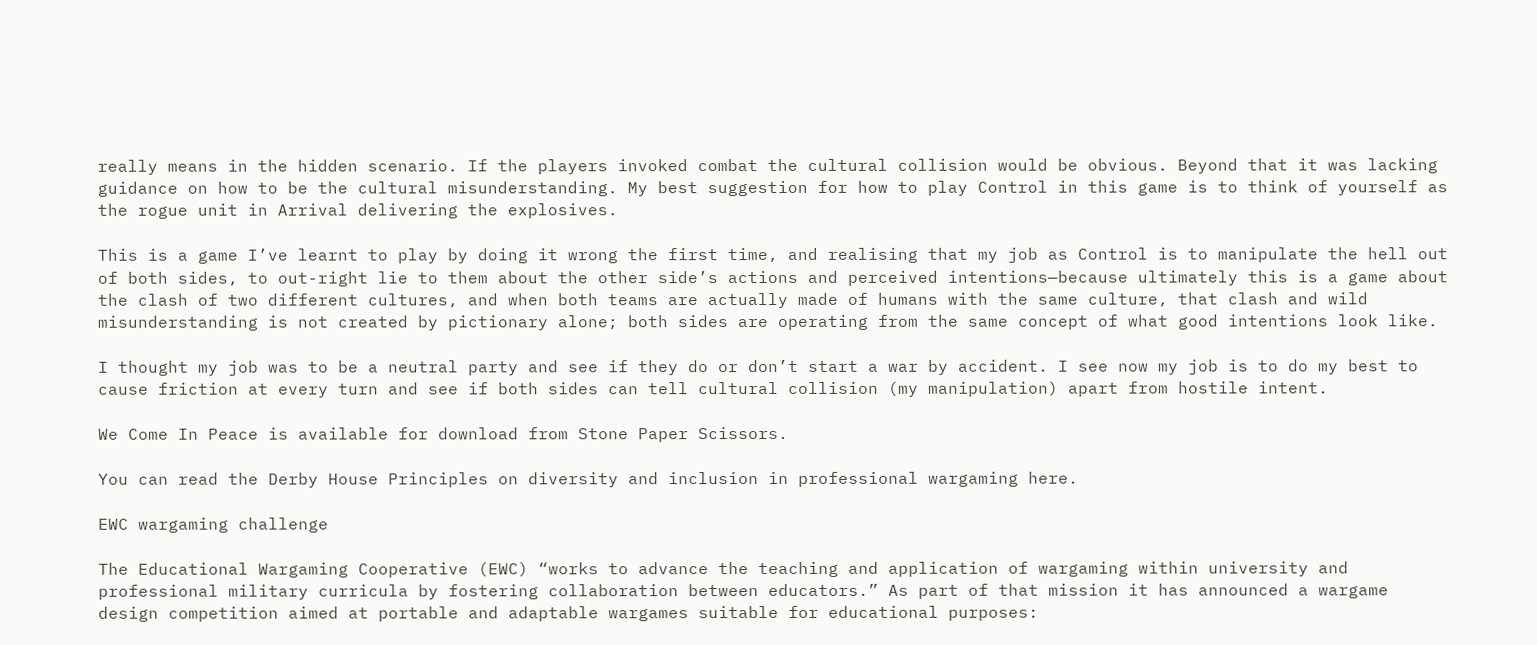really means in the hidden scenario. If the players invoked combat the cultural collision would be obvious. Beyond that it was lacking guidance on how to be the cultural misunderstanding. My best suggestion for how to play Control in this game is to think of yourself as the rogue unit in Arrival delivering the explosives.

This is a game I’ve learnt to play by doing it wrong the first time, and realising that my job as Control is to manipulate the hell out of both sides, to out-right lie to them about the other side’s actions and perceived intentions—because ultimately this is a game about the clash of two different cultures, and when both teams are actually made of humans with the same culture, that clash and wild misunderstanding is not created by pictionary alone; both sides are operating from the same concept of what good intentions look like.

I thought my job was to be a neutral party and see if they do or don’t start a war by accident. I see now my job is to do my best to cause friction at every turn and see if both sides can tell cultural collision (my manipulation) apart from hostile intent.

We Come In Peace is available for download from Stone Paper Scissors.

You can read the Derby House Principles on diversity and inclusion in professional wargaming here.

EWC wargaming challenge

The Educational Wargaming Cooperative (EWC) “works to advance the teaching and application of wargaming within university and professional military curricula by fostering collaboration between educators.” As part of that mission it has announced a wargame design competition aimed at portable and adaptable wargames suitable for educational purposes: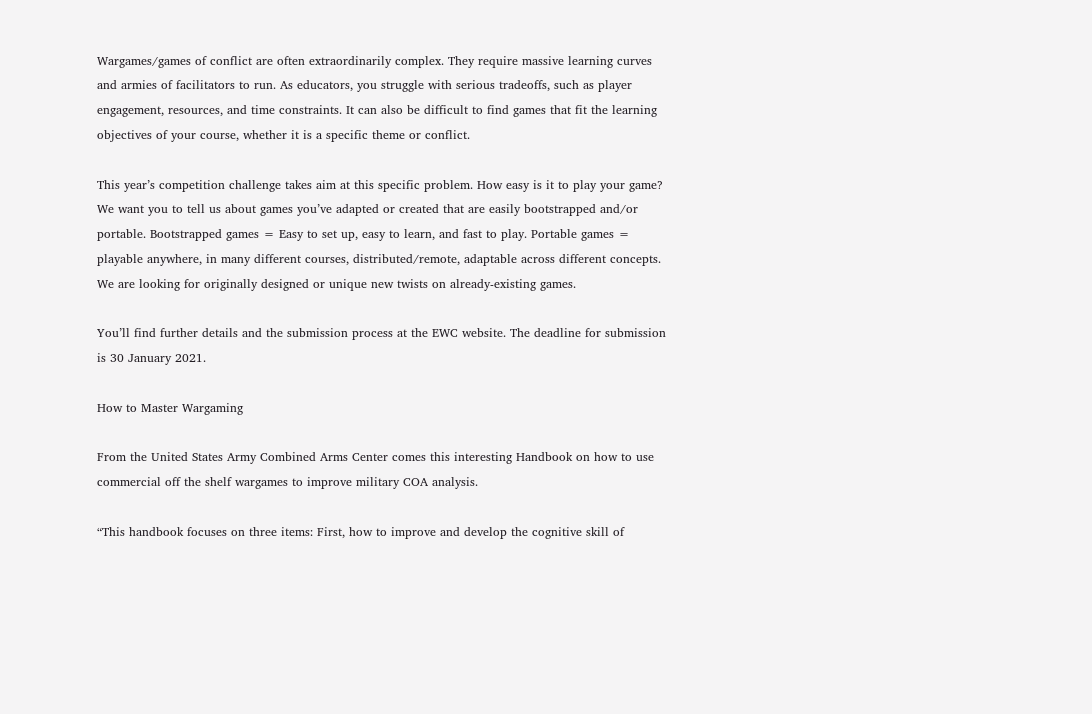Wargames/games of conflict are often extraordinarily complex. They require massive learning curves and armies of facilitators to run. As educators, you struggle with serious tradeoffs, such as player engagement, resources, and time constraints. It can also be difficult to find games that fit the learning objectives of your course, whether it is a specific theme or conflict.

This year’s competition challenge takes aim at this specific problem. How easy is it to play your game? We want you to tell us about games you’ve adapted or created that are easily bootstrapped and/or portable. Bootstrapped games = Easy to set up, easy to learn, and fast to play. Portable games = playable anywhere, in many different courses, distributed/remote, adaptable across different concepts. We are looking for originally designed or unique new twists on already-existing games.

You’ll find further details and the submission process at the EWC website. The deadline for submission is 30 January 2021.

How to Master Wargaming

From the United States Army Combined Arms Center comes this interesting Handbook on how to use commercial off the shelf wargames to improve military COA analysis.

“This handbook focuses on three items: First, how to improve and develop the cognitive skill of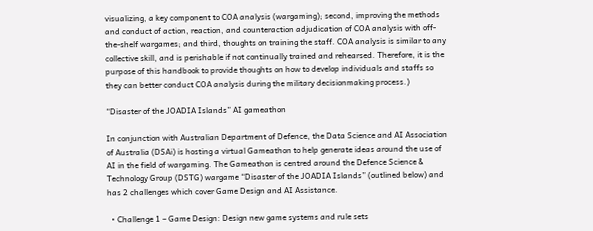visualizing, a key component to COA analysis (wargaming); second, improving the methods and conduct of action, reaction, and counteraction adjudication of COA analysis with off-the-shelf wargames; and third, thoughts on training the staff. COA analysis is similar to any collective skill, and is perishable if not continually trained and rehearsed. Therefore, it is the purpose of this handbook to provide thoughts on how to develop individuals and staffs so they can better conduct COA analysis during the military decisionmaking process.)

“Disaster of the JOADIA Islands” AI gameathon

In conjunction with Australian Department of Defence, the Data Science and AI Association of Australia (DSAi) is hosting a virtual Gameathon to help generate ideas around the use of AI in the field of wargaming. The Gameathon is centred around the Defence Science & Technology Group (DSTG) wargame “Disaster of the JOADIA Islands” (outlined below) and has 2 challenges which cover Game Design and AI Assistance.

  • Challenge 1 – Game Design: Design new game systems and rule sets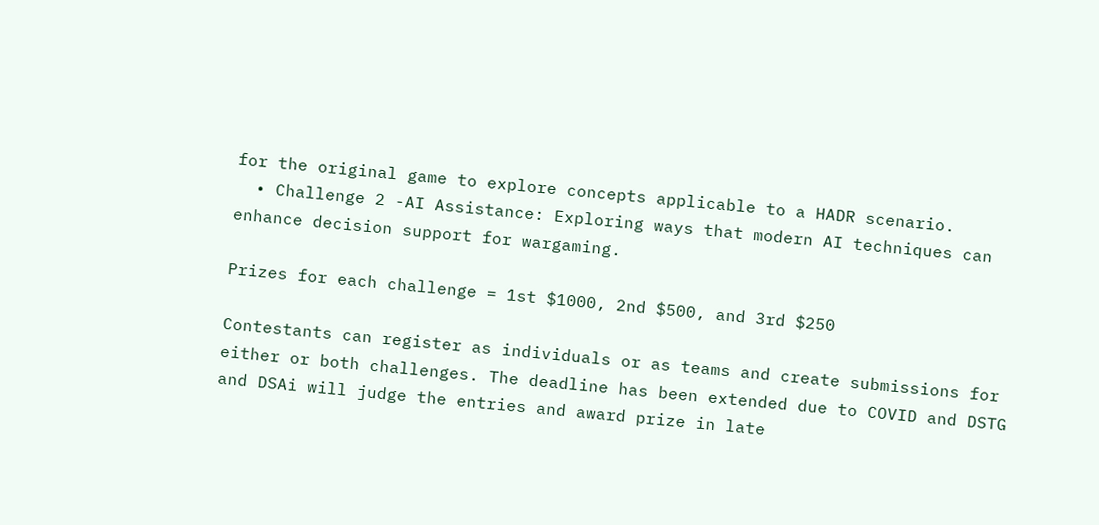for the original game to explore concepts applicable to a HADR scenario.
  • Challenge 2 -AI Assistance: Exploring ways that modern AI techniques can enhance decision support for wargaming.

Prizes for each challenge = 1st $1000, 2nd $500, and 3rd $250

Contestants can register as individuals or as teams and create submissions for either or both challenges. The deadline has been extended due to COVID and DSTG and DSAi will judge the entries and award prize in late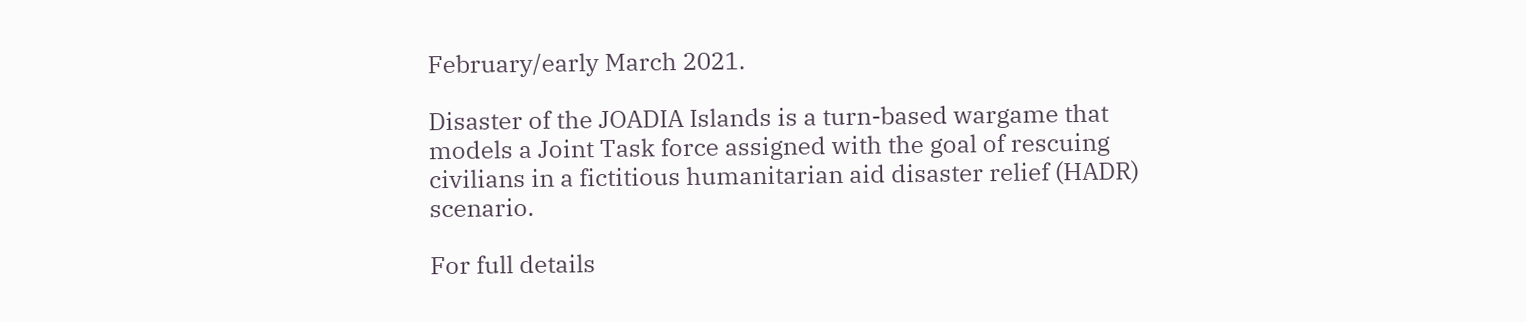February/early March 2021.

Disaster of the JOADIA Islands is a turn-based wargame that models a Joint Task force assigned with the goal of rescuing civilians in a fictitious humanitarian aid disaster relief (HADR) scenario.

For full details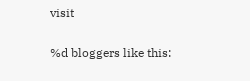visit

%d bloggers like this: